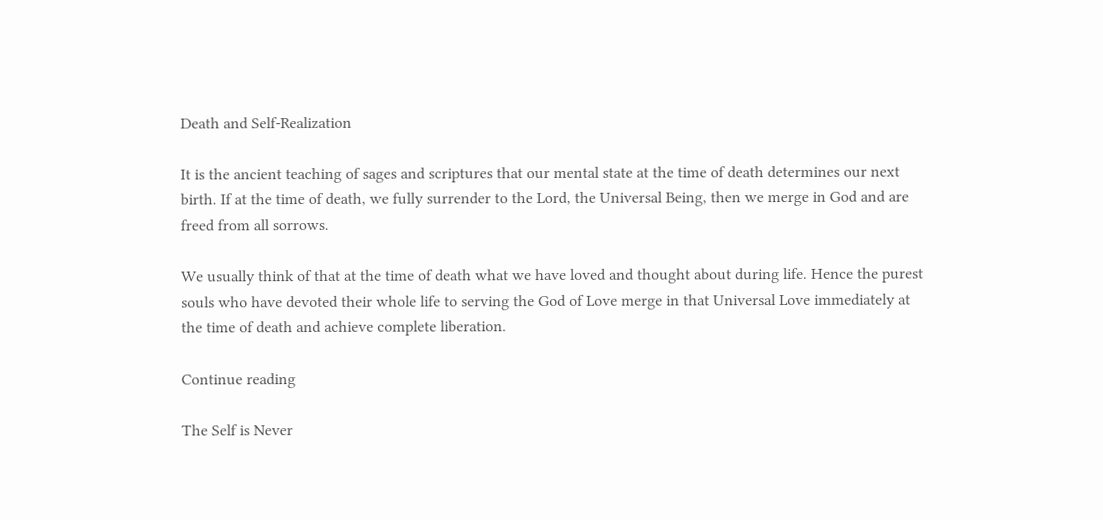Death and Self-Realization

It is the ancient teaching of sages and scriptures that our mental state at the time of death determines our next birth. If at the time of death, we fully surrender to the Lord, the Universal Being, then we merge in God and are freed from all sorrows.

We usually think of that at the time of death what we have loved and thought about during life. Hence the purest souls who have devoted their whole life to serving the God of Love merge in that Universal Love immediately at the time of death and achieve complete liberation.

Continue reading

The Self is Never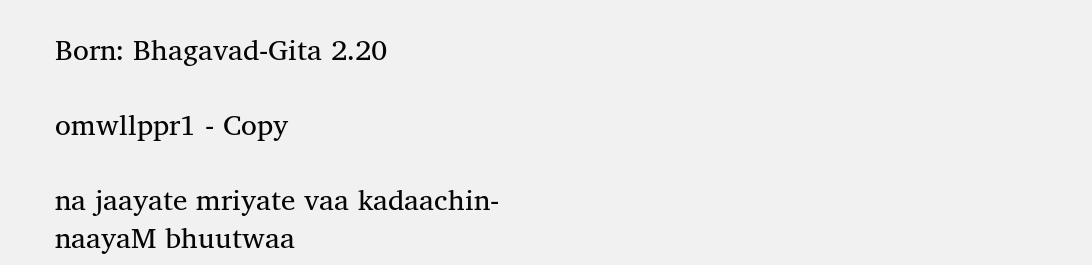Born: Bhagavad-Gita 2.20

omwllppr1 - Copy

na jaayate mriyate vaa kadaachin-
naayaM bhuutwaa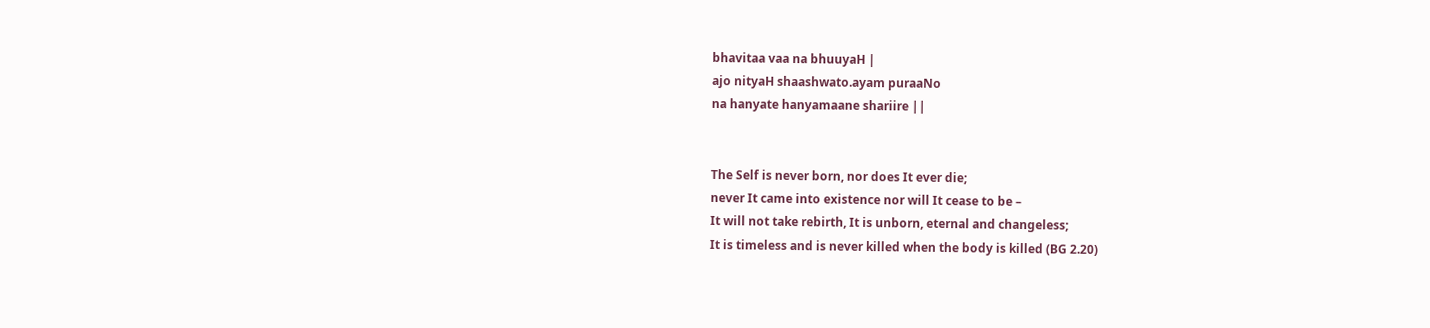bhavitaa vaa na bhuuyaH |
ajo nityaH shaashwato.ayam puraaNo
na hanyate hanyamaane shariire ||


The Self is never born, nor does It ever die;
never It came into existence nor will It cease to be –
It will not take rebirth, It is unborn, eternal and changeless;
It is timeless and is never killed when the body is killed (BG 2.20)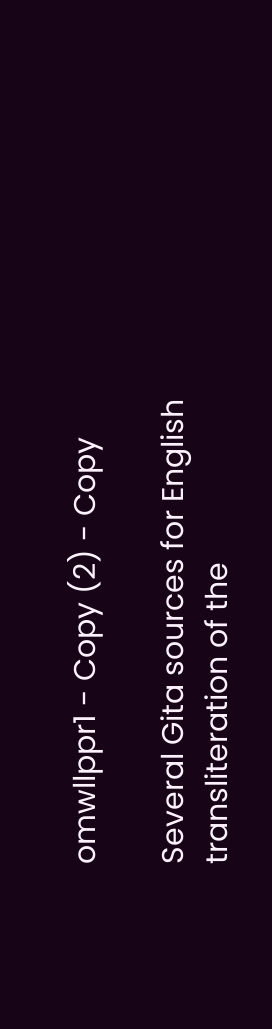omwllppr1 - Copy (2) - Copy

Several Gita sources for English transliteration of the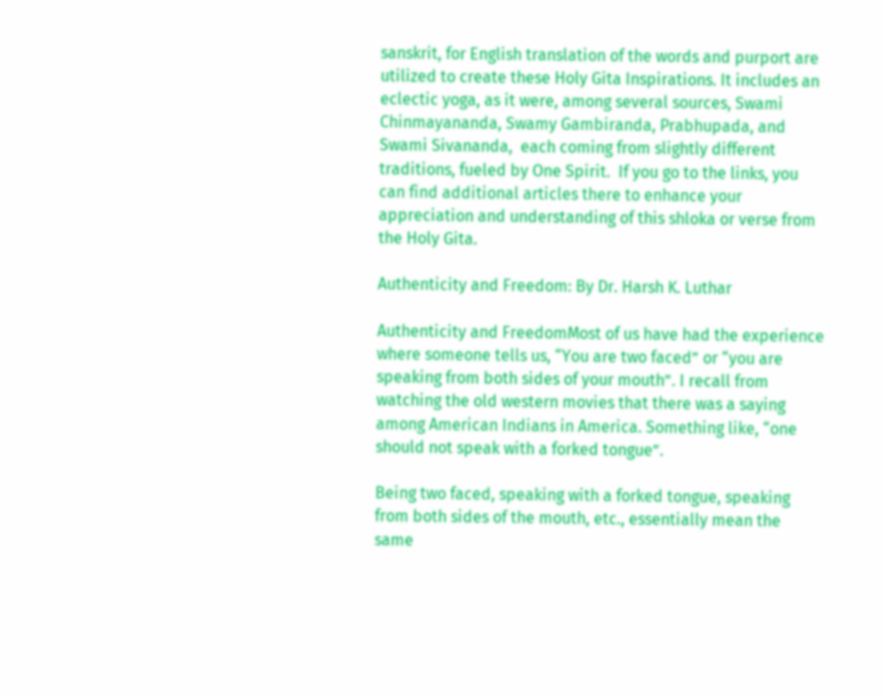sanskrit, for English translation of the words and purport are utilized to create these Holy Gita Inspirations. It includes an eclectic yoga, as it were, among several sources, Swami Chinmayananda, Swamy Gambiranda, Prabhupada, and Swami Sivananda,  each coming from slightly different traditions, fueled by One Spirit.  If you go to the links, you can find additional articles there to enhance your appreciation and understanding of this shloka or verse from the Holy Gita.

Authenticity and Freedom: By Dr. Harsh K. Luthar

Authenticity and FreedomMost of us have had the experience where someone tells us, “You are two faced” or “you are speaking from both sides of your mouth”. I recall from watching the old western movies that there was a saying among American Indians in America. Something like, “one should not speak with a forked tongue”.

Being two faced, speaking with a forked tongue, speaking from both sides of the mouth, etc., essentially mean the same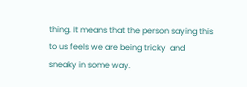thing. It means that the person saying this to us feels we are being tricky  and sneaky in some way.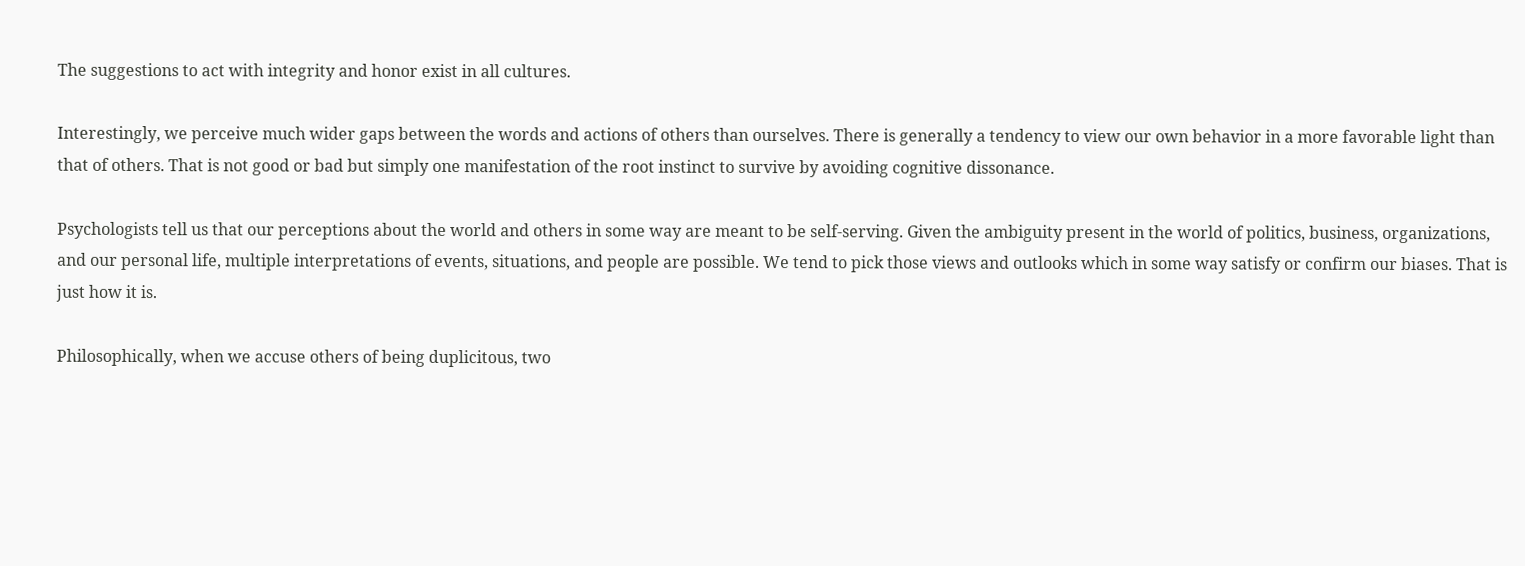The suggestions to act with integrity and honor exist in all cultures.

Interestingly, we perceive much wider gaps between the words and actions of others than ourselves. There is generally a tendency to view our own behavior in a more favorable light than that of others. That is not good or bad but simply one manifestation of the root instinct to survive by avoiding cognitive dissonance.

Psychologists tell us that our perceptions about the world and others in some way are meant to be self-serving. Given the ambiguity present in the world of politics, business, organizations, and our personal life, multiple interpretations of events, situations, and people are possible. We tend to pick those views and outlooks which in some way satisfy or confirm our biases. That is just how it is.

Philosophically, when we accuse others of being duplicitous, two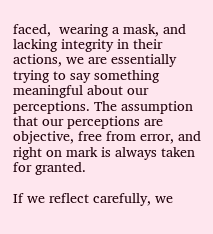faced,  wearing a mask, and lacking integrity in their actions, we are essentially trying to say something meaningful about our perceptions. The assumption that our perceptions are objective, free from error, and right on mark is always taken for granted.

If we reflect carefully, we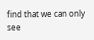find that we can only see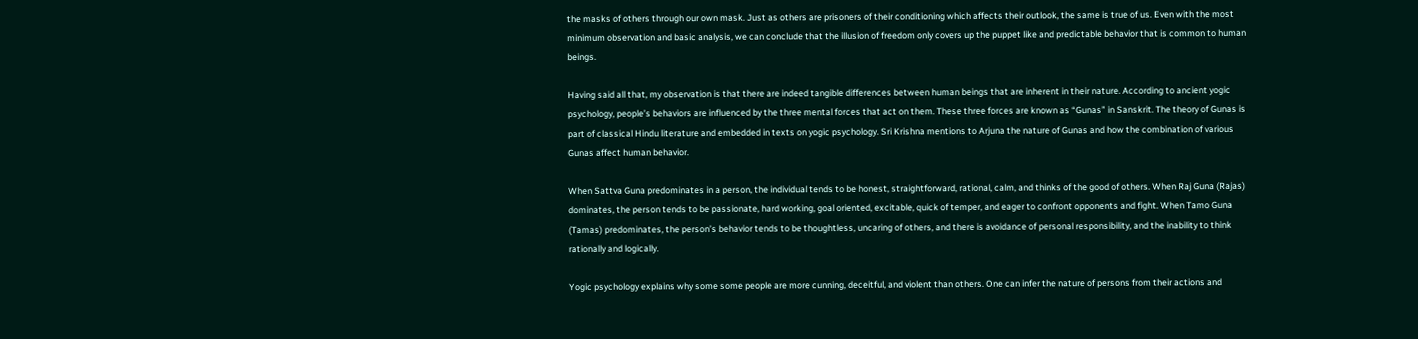the masks of others through our own mask. Just as others are prisoners of their conditioning which affects their outlook, the same is true of us. Even with the most minimum observation and basic analysis, we can conclude that the illusion of freedom only covers up the puppet like and predictable behavior that is common to human beings.

Having said all that, my observation is that there are indeed tangible differences between human beings that are inherent in their nature. According to ancient yogic psychology, people’s behaviors are influenced by the three mental forces that act on them. These three forces are known as “Gunas” in Sanskrit. The theory of Gunas is part of classical Hindu literature and embedded in texts on yogic psychology. Sri Krishna mentions to Arjuna the nature of Gunas and how the combination of various Gunas affect human behavior.

When Sattva Guna predominates in a person, the individual tends to be honest, straightforward, rational, calm, and thinks of the good of others. When Raj Guna (Rajas) dominates, the person tends to be passionate, hard working, goal oriented, excitable, quick of temper, and eager to confront opponents and fight. When Tamo Guna (Tamas) predominates, the person’s behavior tends to be thoughtless, uncaring of others, and there is avoidance of personal responsibility, and the inability to think rationally and logically.

Yogic psychology explains why some some people are more cunning, deceitful, and violent than others. One can infer the nature of persons from their actions and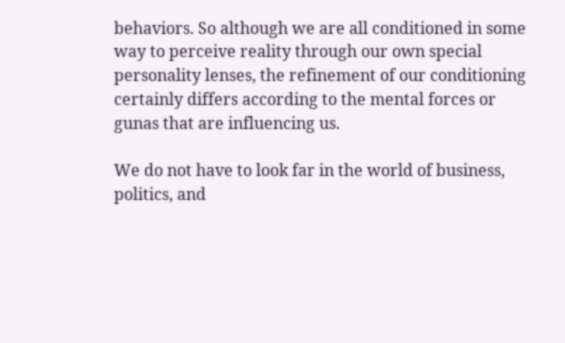behaviors. So although we are all conditioned in some way to perceive reality through our own special personality lenses, the refinement of our conditioning certainly differs according to the mental forces or gunas that are influencing us.

We do not have to look far in the world of business, politics, and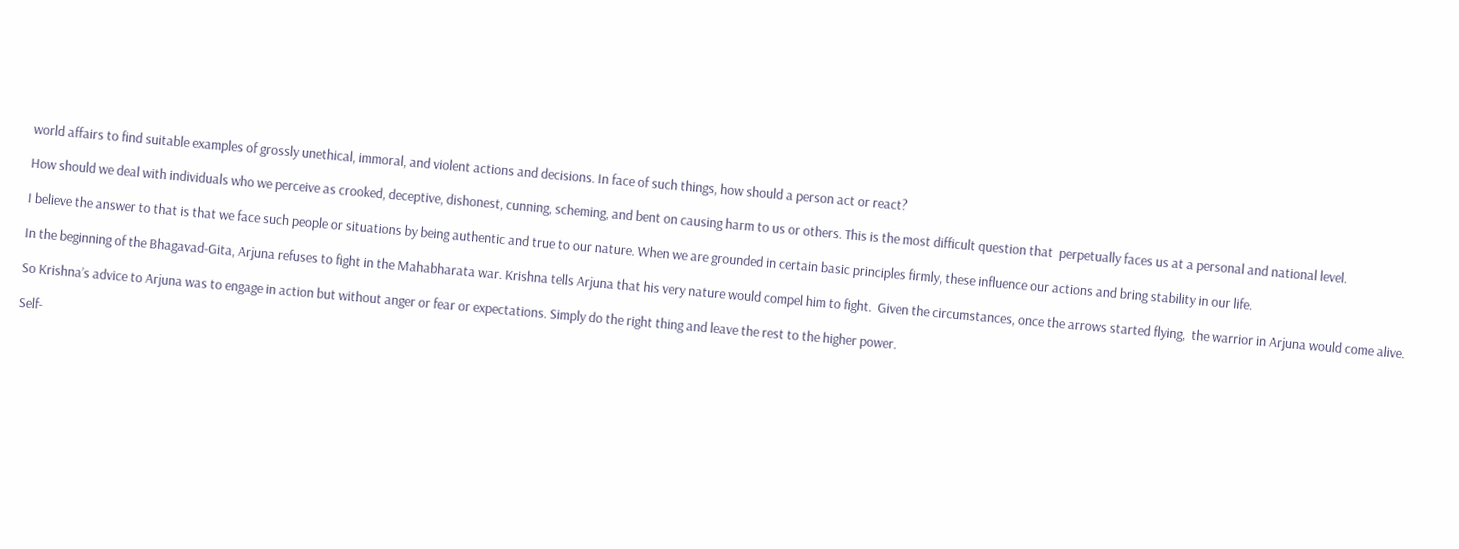world affairs to find suitable examples of grossly unethical, immoral, and violent actions and decisions. In face of such things, how should a person act or react?

How should we deal with individuals who we perceive as crooked, deceptive, dishonest, cunning, scheming, and bent on causing harm to us or others. This is the most difficult question that  perpetually faces us at a personal and national level.

I believe the answer to that is that we face such people or situations by being authentic and true to our nature. When we are grounded in certain basic principles firmly, these influence our actions and bring stability in our life.

In the beginning of the Bhagavad-Gita, Arjuna refuses to fight in the Mahabharata war. Krishna tells Arjuna that his very nature would compel him to fight.  Given the circumstances, once the arrows started flying,  the warrior in Arjuna would come alive.

So Krishna’s advice to Arjuna was to engage in action but without anger or fear or expectations. Simply do the right thing and leave the rest to the higher power.

Self-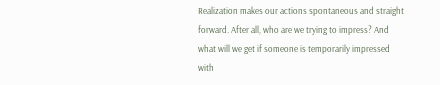Realization makes our actions spontaneous and straight forward. After all, who are we trying to impress? And what will we get if someone is temporarily impressed with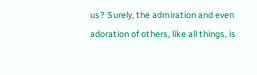us? Surely, the admiration and even adoration of others, like all things, is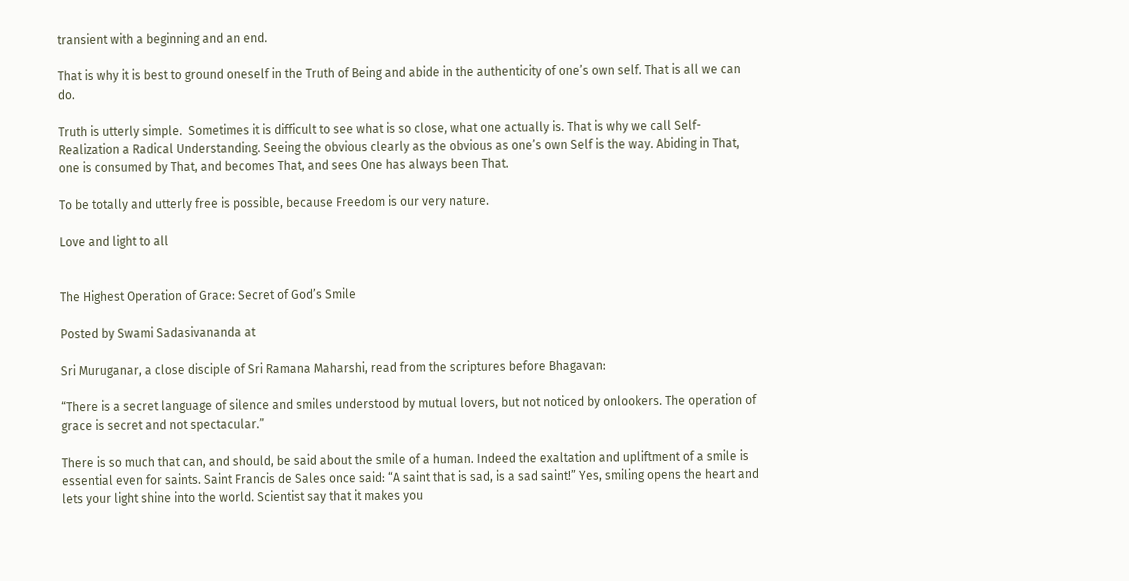transient with a beginning and an end.

That is why it is best to ground oneself in the Truth of Being and abide in the authenticity of one’s own self. That is all we can do.

Truth is utterly simple.  Sometimes it is difficult to see what is so close, what one actually is. That is why we call Self-Realization a Radical Understanding. Seeing the obvious clearly as the obvious as one’s own Self is the way. Abiding in That, one is consumed by That, and becomes That, and sees One has always been That.

To be totally and utterly free is possible, because Freedom is our very nature.

Love and light to all


The Highest Operation of Grace: Secret of God’s Smile

Posted by Swami Sadasivananda at

Sri Muruganar, a close disciple of Sri Ramana Maharshi, read from the scriptures before Bhagavan:

“There is a secret language of silence and smiles understood by mutual lovers, but not noticed by onlookers. The operation of grace is secret and not spectacular.”

There is so much that can, and should, be said about the smile of a human. Indeed the exaltation and upliftment of a smile is essential even for saints. Saint Francis de Sales once said: “A saint that is sad, is a sad saint!” Yes, smiling opens the heart and lets your light shine into the world. Scientist say that it makes you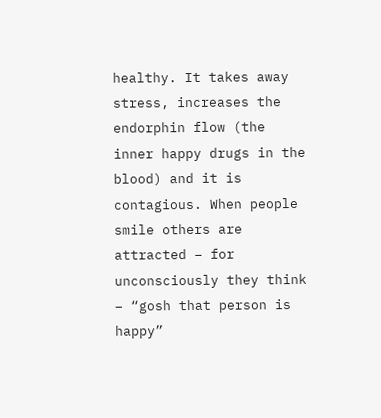healthy. It takes away stress, increases the endorphin flow (the inner happy drugs in the blood) and it is contagious. When people smile others are attracted – for unconsciously they think – “gosh that person is happy”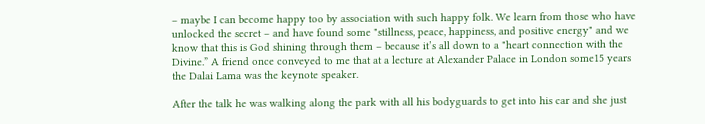– maybe I can become happy too by association with such happy folk. We learn from those who have unlocked the secret – and have found some "stillness, peace, happiness, and positive energy" and we know that this is God shining through them – because it’s all down to a "heart connection with the Divine.” A friend once conveyed to me that at a lecture at Alexander Palace in London some15 years the Dalai Lama was the keynote speaker.

After the talk he was walking along the park with all his bodyguards to get into his car and she just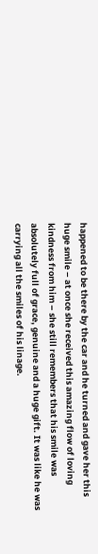happened to be there by the car and he turned and gave her this huge smile – at once she received this amazing flow of loving kindness from him – she still remembers that his smile was absolutely full of grace, genuine and a huge gift. It was like he was carrying all the smiles of his linage.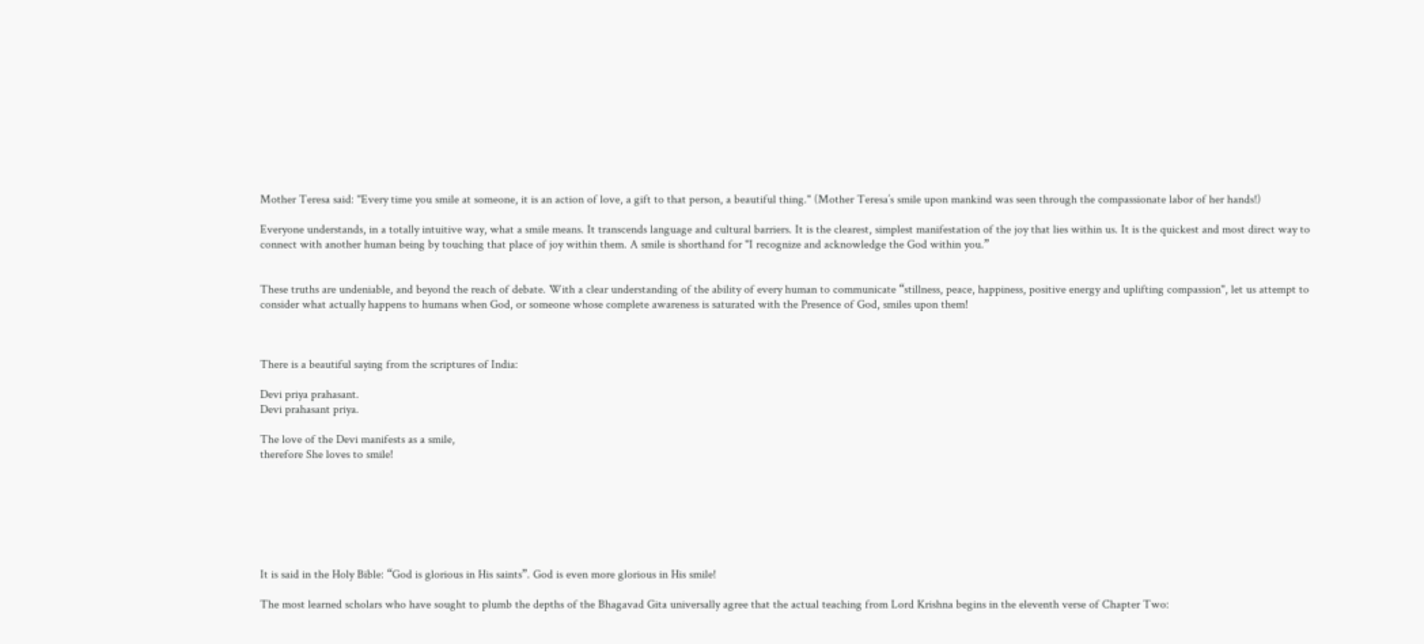Mother Teresa said: "Every time you smile at someone, it is an action of love, a gift to that person, a beautiful thing." (Mother Teresa’s smile upon mankind was seen through the compassionate labor of her hands!)

Everyone understands, in a totally intuitive way, what a smile means. It transcends language and cultural barriers. It is the clearest, simplest manifestation of the joy that lies within us. It is the quickest and most direct way to connect with another human being by touching that place of joy within them. A smile is shorthand for "I recognize and acknowledge the God within you.”


These truths are undeniable, and beyond the reach of debate. With a clear understanding of the ability of every human to communicate “stillness, peace, happiness, positive energy and uplifting compassion", let us attempt to consider what actually happens to humans when God, or someone whose complete awareness is saturated with the Presence of God, smiles upon them!



There is a beautiful saying from the scriptures of India:

Devi priya prahasant.
Devi prahasant priya.

The love of the Devi manifests as a smile,
therefore She loves to smile!







It is said in the Holy Bible: “God is glorious in His saints”. God is even more glorious in His smile!

The most learned scholars who have sought to plumb the depths of the Bhagavad Gita universally agree that the actual teaching from Lord Krishna begins in the eleventh verse of Chapter Two: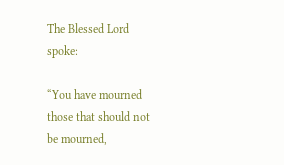The Blessed Lord spoke:

“You have mourned those that should not be mourned,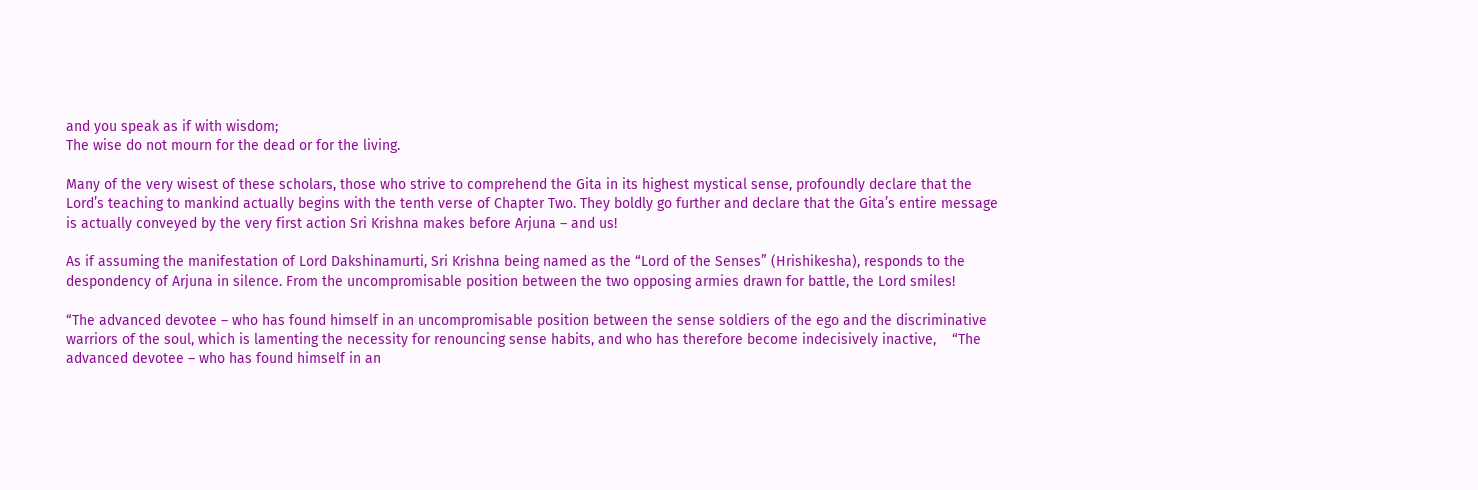and you speak as if with wisdom;
The wise do not mourn for the dead or for the living.

Many of the very wisest of these scholars, those who strive to comprehend the Gita in its highest mystical sense, profoundly declare that the Lord’s teaching to mankind actually begins with the tenth verse of Chapter Two. They boldly go further and declare that the Gita’s entire message is actually conveyed by the very first action Sri Krishna makes before Arjuna – and us!

As if assuming the manifestation of Lord Dakshinamurti, Sri Krishna being named as the “Lord of the Senses” (Hrishikesha), responds to the despondency of Arjuna in silence. From the uncompromisable position between the two opposing armies drawn for battle, the Lord smiles!

“The advanced devotee – who has found himself in an uncompromisable position between the sense soldiers of the ego and the discriminative warriors of the soul, which is lamenting the necessity for renouncing sense habits, and who has therefore become indecisively inactive,    “The advanced devotee – who has found himself in an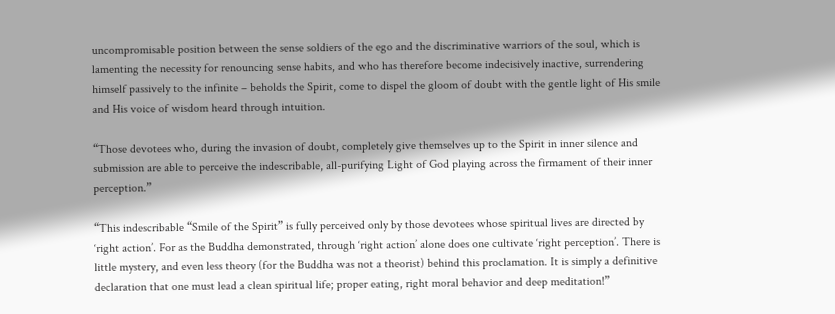uncompromisable position between the sense soldiers of the ego and the discriminative warriors of the soul, which is lamenting the necessity for renouncing sense habits, and who has therefore become indecisively inactive, surrendering himself passively to the infinite – beholds the Spirit, come to dispel the gloom of doubt with the gentle light of His smile and His voice of wisdom heard through intuition.

“Those devotees who, during the invasion of doubt, completely give themselves up to the Spirit in inner silence and submission are able to perceive the indescribable, all-purifying Light of God playing across the firmament of their inner perception.”

“This indescribable “Smile of the Spirit” is fully perceived only by those devotees whose spiritual lives are directed by ‘right action’. For as the Buddha demonstrated, through ‘right action’ alone does one cultivate ‘right perception’. There is little mystery, and even less theory (for the Buddha was not a theorist) behind this proclamation. It is simply a definitive declaration that one must lead a clean spiritual life; proper eating, right moral behavior and deep meditation!”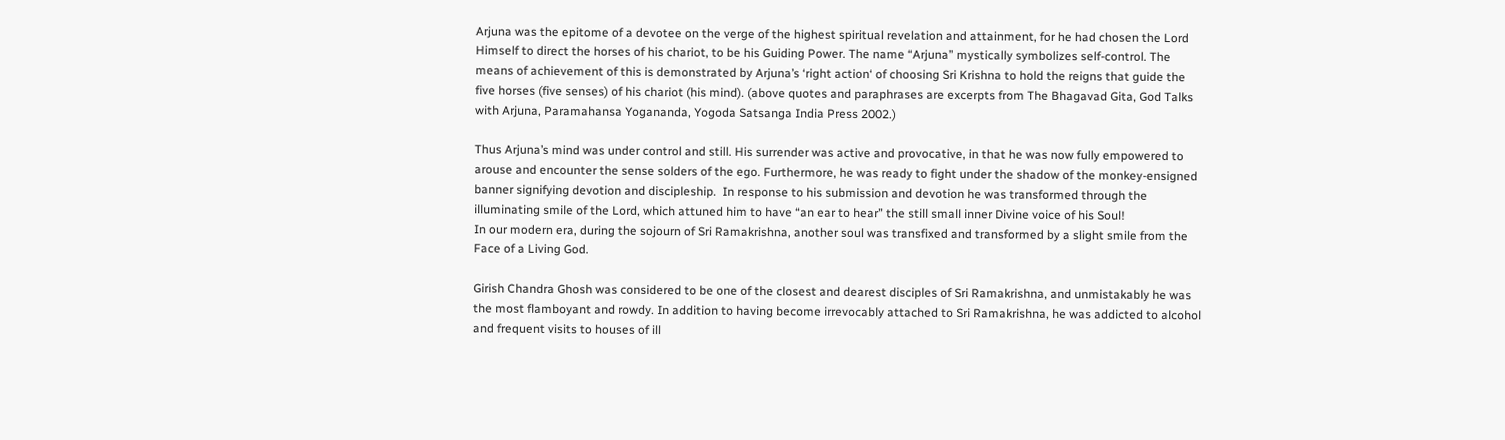Arjuna was the epitome of a devotee on the verge of the highest spiritual revelation and attainment, for he had chosen the Lord Himself to direct the horses of his chariot, to be his Guiding Power. The name “Arjuna” mystically symbolizes self-control. The means of achievement of this is demonstrated by Arjuna’s ‘right action‘ of choosing Sri Krishna to hold the reigns that guide the five horses (five senses) of his chariot (his mind). (above quotes and paraphrases are excerpts from The Bhagavad Gita, God Talks with Arjuna, Paramahansa Yogananda, Yogoda Satsanga India Press 2002.)

Thus Arjuna’s mind was under control and still. His surrender was active and provocative, in that he was now fully empowered to arouse and encounter the sense solders of the ego. Furthermore, he was ready to fight under the shadow of the monkey-ensigned banner signifying devotion and discipleship.  In response to his submission and devotion he was transformed through the illuminating smile of the Lord, which attuned him to have “an ear to hear” the still small inner Divine voice of his Soul!
In our modern era, during the sojourn of Sri Ramakrishna, another soul was transfixed and transformed by a slight smile from the Face of a Living God.

Girish Chandra Ghosh was considered to be one of the closest and dearest disciples of Sri Ramakrishna, and unmistakably he was the most flamboyant and rowdy. In addition to having become irrevocably attached to Sri Ramakrishna, he was addicted to alcohol and frequent visits to houses of ill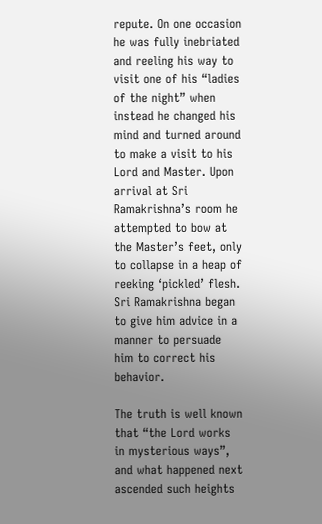repute. On one occasion he was fully inebriated and reeling his way to visit one of his “ladies of the night” when instead he changed his mind and turned around to make a visit to his Lord and Master. Upon arrival at Sri Ramakrishna’s room he attempted to bow at the Master’s feet, only to collapse in a heap of reeking ‘pickled’ flesh. Sri Ramakrishna began to give him advice in a manner to persuade him to correct his behavior.

The truth is well known that “the Lord works in mysterious ways”, and what happened next ascended such heights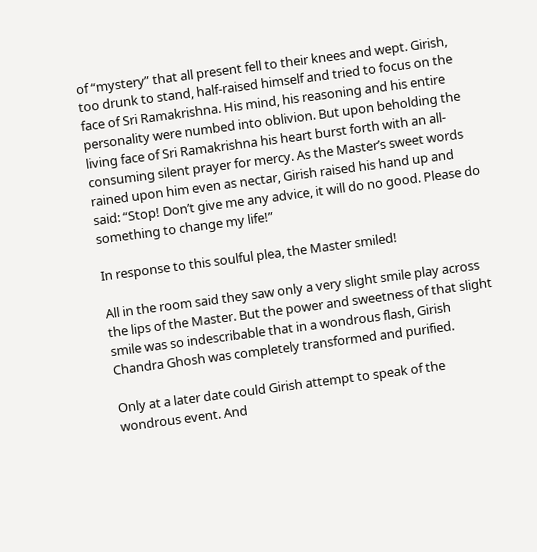of “mystery” that all present fell to their knees and wept. Girish, too drunk to stand, half-raised himself and tried to focus on the face of Sri Ramakrishna. His mind, his reasoning and his entire personality were numbed into oblivion. But upon beholding the living face of Sri Ramakrishna his heart burst forth with an all-consuming silent prayer for mercy. As the Master’s sweet words rained upon him even as nectar, Girish raised his hand up and said: “Stop! Don’t give me any advice, it will do no good. Please do something to change my life!”

In response to this soulful plea, the Master smiled!

All in the room said they saw only a very slight smile play across the lips of the Master. But the power and sweetness of that slight smile was so indescribable that in a wondrous flash, Girish Chandra Ghosh was completely transformed and purified.

Only at a later date could Girish attempt to speak of the wondrous event. And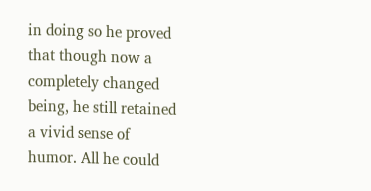in doing so he proved that though now a completely changed being, he still retained a vivid sense of humor. All he could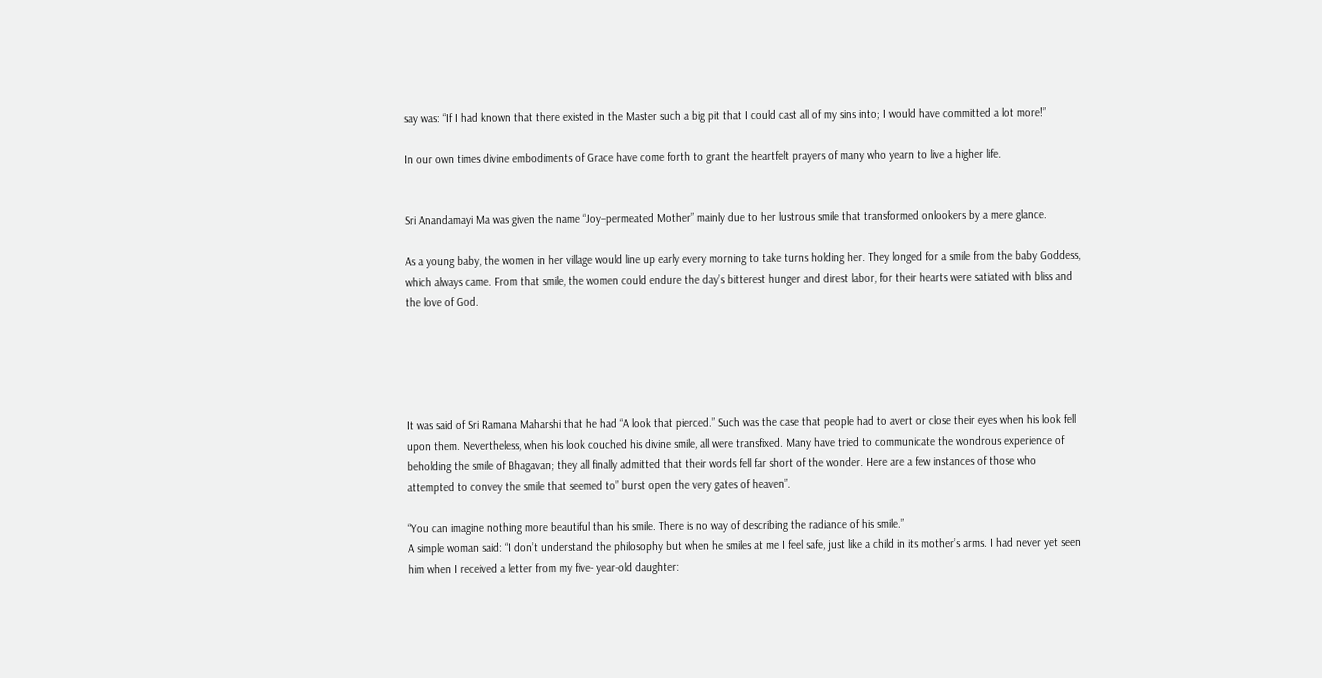say was: “If I had known that there existed in the Master such a big pit that I could cast all of my sins into; I would have committed a lot more!”

In our own times divine embodiments of Grace have come forth to grant the heartfelt prayers of many who yearn to live a higher life.


Sri Anandamayi Ma was given the name “Joy–permeated Mother” mainly due to her lustrous smile that transformed onlookers by a mere glance.

As a young baby, the women in her village would line up early every morning to take turns holding her. They longed for a smile from the baby Goddess, which always came. From that smile, the women could endure the day’s bitterest hunger and direst labor, for their hearts were satiated with bliss and the love of God.





It was said of Sri Ramana Maharshi that he had “A look that pierced.” Such was the case that people had to avert or close their eyes when his look fell upon them. Nevertheless, when his look couched his divine smile, all were transfixed. Many have tried to communicate the wondrous experience of beholding the smile of Bhagavan; they all finally admitted that their words fell far short of the wonder. Here are a few instances of those who attempted to convey the smile that seemed to” burst open the very gates of heaven”.

“You can imagine nothing more beautiful than his smile. There is no way of describing the radiance of his smile.”
A simple woman said: “I don’t understand the philosophy but when he smiles at me I feel safe, just like a child in its mother’s arms. I had never yet seen him when I received a letter from my five- year-old daughter: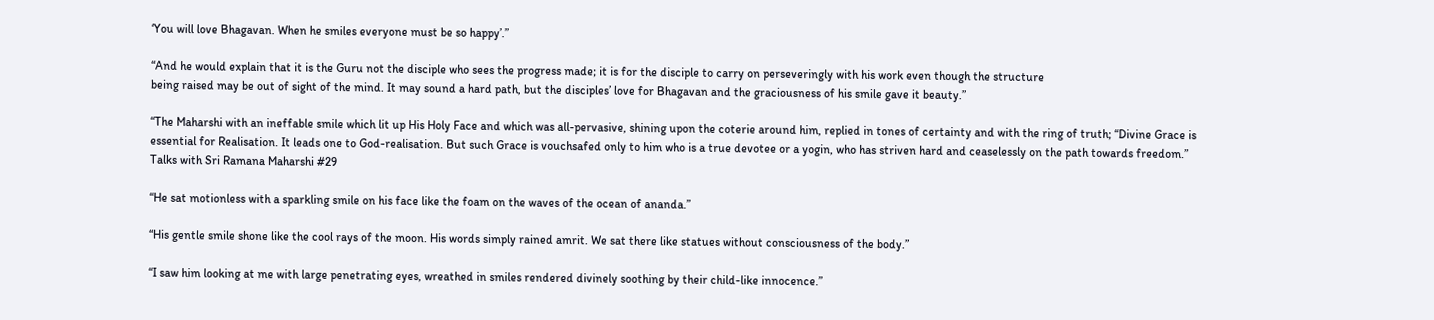‘You will love Bhagavan. When he smiles everyone must be so happy’.”

“And he would explain that it is the Guru not the disciple who sees the progress made; it is for the disciple to carry on perseveringly with his work even though the structure
being raised may be out of sight of the mind. It may sound a hard path, but the disciples’ love for Bhagavan and the graciousness of his smile gave it beauty.”

“The Maharshi with an ineffable smile which lit up His Holy Face and which was all-pervasive, shining upon the coterie around him, replied in tones of certainty and with the ring of truth; “Divine Grace is essential for Realisation. It leads one to God-realisation. But such Grace is vouchsafed only to him who is a true devotee or a yogin, who has striven hard and ceaselessly on the path towards freedom.” Talks with Sri Ramana Maharshi #29

“He sat motionless with a sparkling smile on his face like the foam on the waves of the ocean of ananda.”

“His gentle smile shone like the cool rays of the moon. His words simply rained amrit. We sat there like statues without consciousness of the body.”

“I saw him looking at me with large penetrating eyes, wreathed in smiles rendered divinely soothing by their child-like innocence.”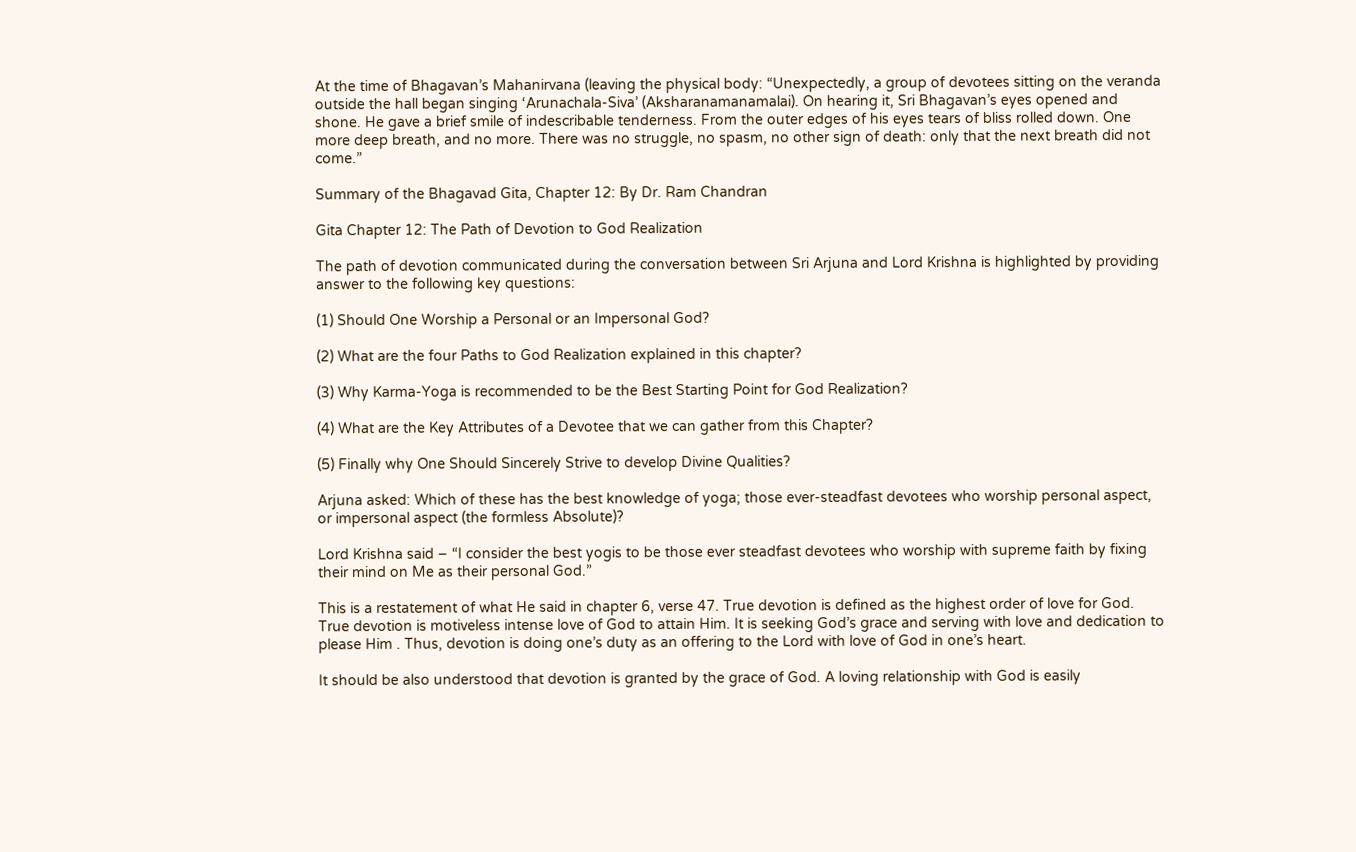At the time of Bhagavan’s Mahanirvana (leaving the physical body: “Unexpectedly, a group of devotees sitting on the veranda outside the hall began singing ‘Arunachala-Siva’ (Aksharanamanamalai). On hearing it, Sri Bhagavan’s eyes opened and shone. He gave a brief smile of indescribable tenderness. From the outer edges of his eyes tears of bliss rolled down. One more deep breath, and no more. There was no struggle, no spasm, no other sign of death: only that the next breath did not come.”

Summary of the Bhagavad Gita, Chapter 12: By Dr. Ram Chandran

Gita Chapter 12: The Path of Devotion to God Realization

The path of devotion communicated during the conversation between Sri Arjuna and Lord Krishna is highlighted by providing answer to the following key questions:

(1) Should One Worship a Personal or an Impersonal God?

(2) What are the four Paths to God Realization explained in this chapter?

(3) Why Karma-Yoga is recommended to be the Best Starting Point for God Realization?

(4) What are the Key Attributes of a Devotee that we can gather from this Chapter?

(5) Finally why One Should Sincerely Strive to develop Divine Qualities?

Arjuna asked: Which of these has the best knowledge of yoga; those ever-steadfast devotees who worship personal aspect, or impersonal aspect (the formless Absolute)?

Lord Krishna said – “I consider the best yogis to be those ever steadfast devotees who worship with supreme faith by fixing their mind on Me as their personal God.”

This is a restatement of what He said in chapter 6, verse 47. True devotion is defined as the highest order of love for God. True devotion is motiveless intense love of God to attain Him. It is seeking God’s grace and serving with love and dedication to please Him . Thus, devotion is doing one’s duty as an offering to the Lord with love of God in one’s heart.

It should be also understood that devotion is granted by the grace of God. A loving relationship with God is easily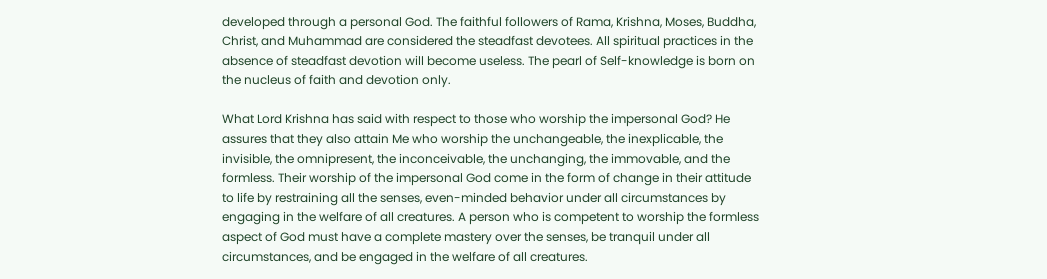developed through a personal God. The faithful followers of Rama, Krishna, Moses, Buddha, Christ, and Muhammad are considered the steadfast devotees. All spiritual practices in the absence of steadfast devotion will become useless. The pearl of Self-knowledge is born on the nucleus of faith and devotion only.

What Lord Krishna has said with respect to those who worship the impersonal God? He assures that they also attain Me who worship the unchangeable, the inexplicable, the invisible, the omnipresent, the inconceivable, the unchanging, the immovable, and the formless. Their worship of the impersonal God come in the form of change in their attitude to life by restraining all the senses, even-minded behavior under all circumstances by engaging in the welfare of all creatures. A person who is competent to worship the formless aspect of God must have a complete mastery over the senses, be tranquil under all circumstances, and be engaged in the welfare of all creatures.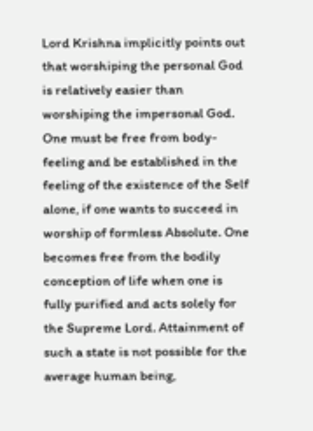Lord Krishna implicitly points out that worshiping the personal God is relatively easier than worshiping the impersonal God. One must be free from body-feeling and be established in the feeling of the existence of the Self alone, if one wants to succeed in worship of formless Absolute. One becomes free from the bodily conception of life when one is fully purified and acts solely for the Supreme Lord. Attainment of such a state is not possible for the average human being,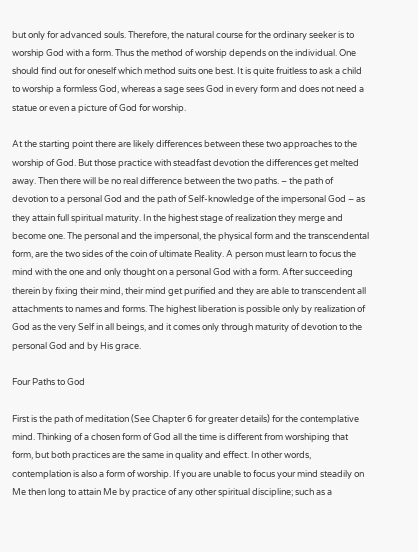but only for advanced souls. Therefore, the natural course for the ordinary seeker is to worship God with a form. Thus the method of worship depends on the individual. One should find out for oneself which method suits one best. It is quite fruitless to ask a child to worship a formless God, whereas a sage sees God in every form and does not need a statue or even a picture of God for worship.

At the starting point there are likely differences between these two approaches to the worship of God. But those practice with steadfast devotion the differences get melted away. Then there will be no real difference between the two paths. – the path of devotion to a personal God and the path of Self-knowledge of the impersonal God – as they attain full spiritual maturity. In the highest stage of realization they merge and become one. The personal and the impersonal, the physical form and the transcendental form, are the two sides of the coin of ultimate Reality. A person must learn to focus the mind with the one and only thought on a personal God with a form. After succeeding therein by fixing their mind, their mind get purified and they are able to transcendent all attachments to names and forms. The highest liberation is possible only by realization of God as the very Self in all beings, and it comes only through maturity of devotion to the personal God and by His grace.

Four Paths to God

First is the path of meditation (See Chapter 6 for greater details) for the contemplative mind. Thinking of a chosen form of God all the time is different from worshiping that form, but both practices are the same in quality and effect. In other words, contemplation is also a form of worship. If you are unable to focus your mind steadily on Me then long to attain Me by practice of any other spiritual discipline; such as a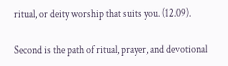ritual, or deity worship that suits you. (12.09).

Second is the path of ritual, prayer, and devotional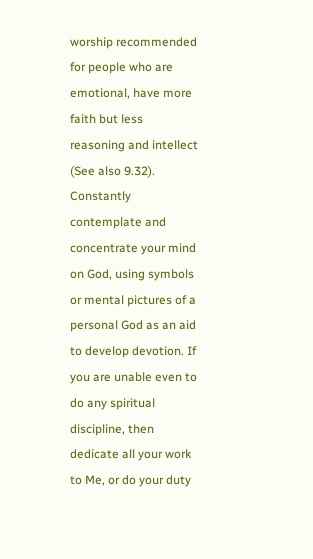worship recommended for people who are emotional, have more faith but less reasoning and intellect (See also 9.32). Constantly contemplate and concentrate your mind on God, using symbols or mental pictures of a personal God as an aid to develop devotion. If you are unable even to do any spiritual discipline, then dedicate all your work to Me, or do your duty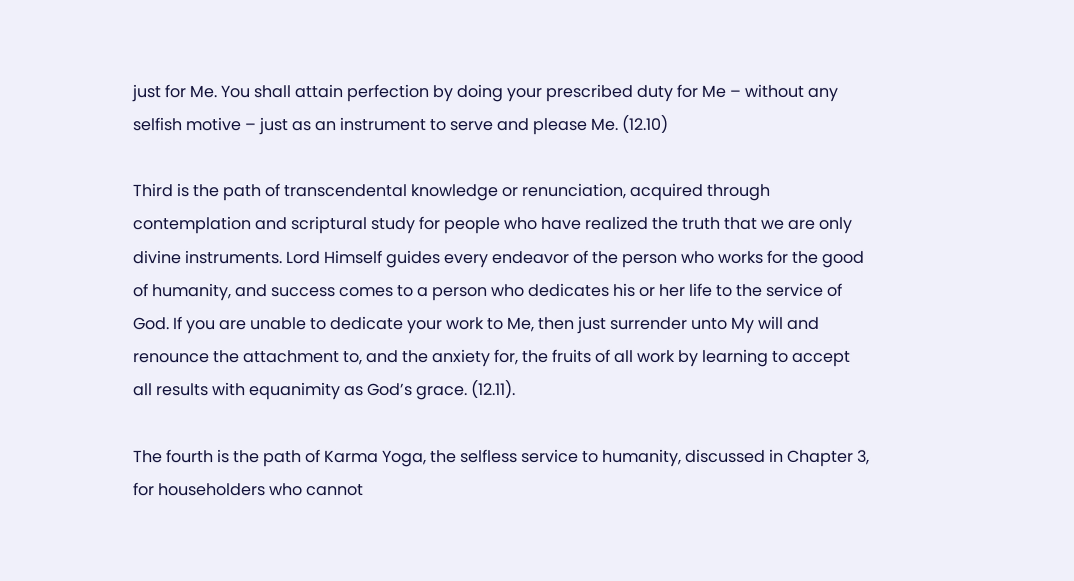just for Me. You shall attain perfection by doing your prescribed duty for Me – without any selfish motive – just as an instrument to serve and please Me. (12.10)

Third is the path of transcendental knowledge or renunciation, acquired through contemplation and scriptural study for people who have realized the truth that we are only divine instruments. Lord Himself guides every endeavor of the person who works for the good of humanity, and success comes to a person who dedicates his or her life to the service of God. If you are unable to dedicate your work to Me, then just surrender unto My will and renounce the attachment to, and the anxiety for, the fruits of all work by learning to accept all results with equanimity as God’s grace. (12.11).

The fourth is the path of Karma Yoga, the selfless service to humanity, discussed in Chapter 3, for householders who cannot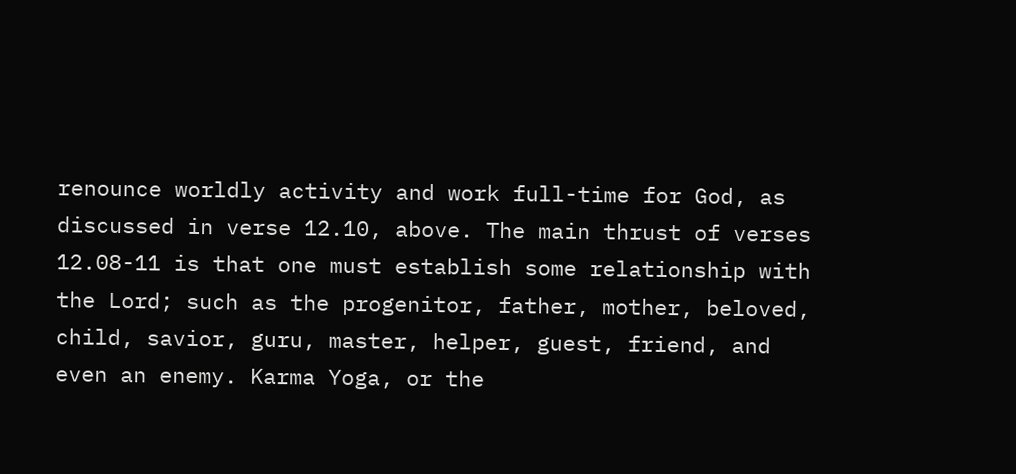renounce worldly activity and work full-time for God, as discussed in verse 12.10, above. The main thrust of verses 12.08-11 is that one must establish some relationship with the Lord; such as the progenitor, father, mother, beloved, child, savior, guru, master, helper, guest, friend, and even an enemy. Karma Yoga, or the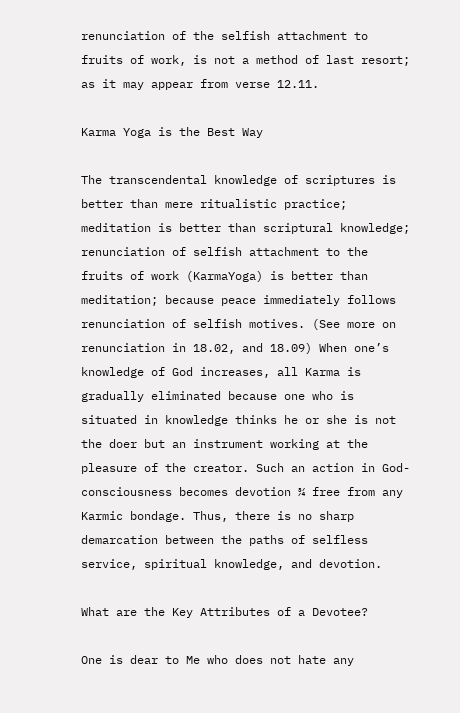renunciation of the selfish attachment to fruits of work, is not a method of last resort; as it may appear from verse 12.11.

Karma Yoga is the Best Way

The transcendental knowledge of scriptures is better than mere ritualistic practice; meditation is better than scriptural knowledge; renunciation of selfish attachment to the fruits of work (KarmaYoga) is better than meditation; because peace immediately follows renunciation of selfish motives. (See more on renunciation in 18.02, and 18.09) When one’s knowledge of God increases, all Karma is gradually eliminated because one who is situated in knowledge thinks he or she is not the doer but an instrument working at the pleasure of the creator. Such an action in God-consciousness becomes devotion ¾ free from any Karmic bondage. Thus, there is no sharp demarcation between the paths of selfless service, spiritual knowledge, and devotion.

What are the Key Attributes of a Devotee?

One is dear to Me who does not hate any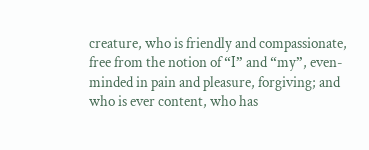creature, who is friendly and compassionate, free from the notion of “I” and “my”, even-minded in pain and pleasure, forgiving; and who is ever content, who has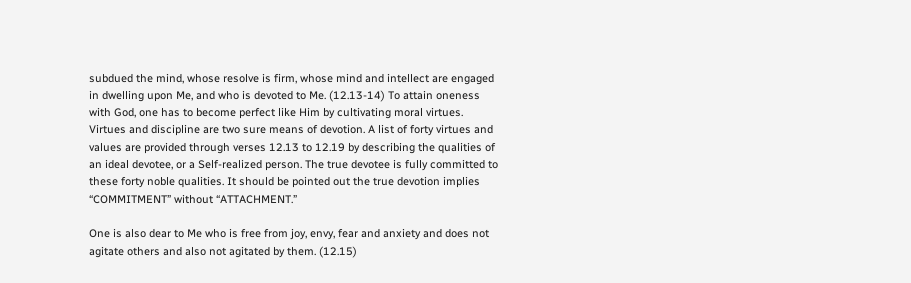subdued the mind, whose resolve is firm, whose mind and intellect are engaged in dwelling upon Me, and who is devoted to Me. (12.13-14) To attain oneness with God, one has to become perfect like Him by cultivating moral virtues. Virtues and discipline are two sure means of devotion. A list of forty virtues and values are provided through verses 12.13 to 12.19 by describing the qualities of an ideal devotee, or a Self-realized person. The true devotee is fully committed to these forty noble qualities. It should be pointed out the true devotion implies “COMMITMENT” without “ATTACHMENT.”

One is also dear to Me who is free from joy, envy, fear and anxiety and does not agitate others and also not agitated by them. (12.15)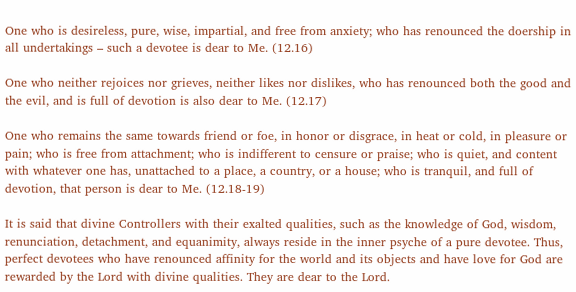One who is desireless, pure, wise, impartial, and free from anxiety; who has renounced the doership in all undertakings – such a devotee is dear to Me. (12.16)

One who neither rejoices nor grieves, neither likes nor dislikes, who has renounced both the good and the evil, and is full of devotion is also dear to Me. (12.17)

One who remains the same towards friend or foe, in honor or disgrace, in heat or cold, in pleasure or pain; who is free from attachment; who is indifferent to censure or praise; who is quiet, and content with whatever one has, unattached to a place, a country, or a house; who is tranquil, and full of devotion, that person is dear to Me. (12.18-19)

It is said that divine Controllers with their exalted qualities, such as the knowledge of God, wisdom, renunciation, detachment, and equanimity, always reside in the inner psyche of a pure devotee. Thus, perfect devotees who have renounced affinity for the world and its objects and have love for God are rewarded by the Lord with divine qualities. They are dear to the Lord.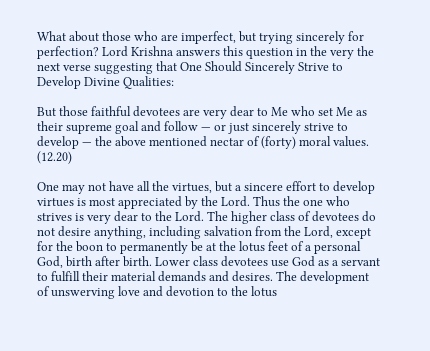What about those who are imperfect, but trying sincerely for perfection? Lord Krishna answers this question in the very the next verse suggesting that One Should Sincerely Strive to Develop Divine Qualities:

But those faithful devotees are very dear to Me who set Me as their supreme goal and follow — or just sincerely strive to develop — the above mentioned nectar of (forty) moral values. (12.20)

One may not have all the virtues, but a sincere effort to develop virtues is most appreciated by the Lord. Thus the one who strives is very dear to the Lord. The higher class of devotees do not desire anything, including salvation from the Lord, except for the boon to permanently be at the lotus feet of a personal God, birth after birth. Lower class devotees use God as a servant to fulfill their material demands and desires. The development of unswerving love and devotion to the lotus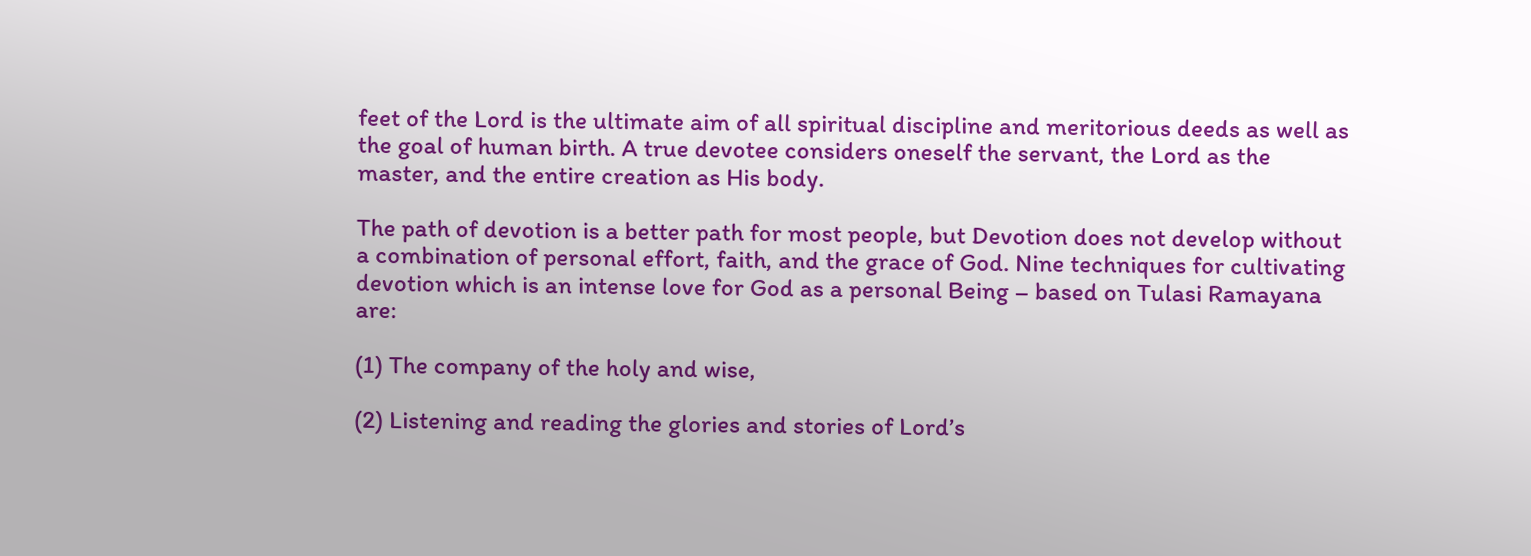feet of the Lord is the ultimate aim of all spiritual discipline and meritorious deeds as well as the goal of human birth. A true devotee considers oneself the servant, the Lord as the master, and the entire creation as His body.

The path of devotion is a better path for most people, but Devotion does not develop without a combination of personal effort, faith, and the grace of God. Nine techniques for cultivating devotion which is an intense love for God as a personal Being – based on Tulasi Ramayana are:

(1) The company of the holy and wise,

(2) Listening and reading the glories and stories of Lord’s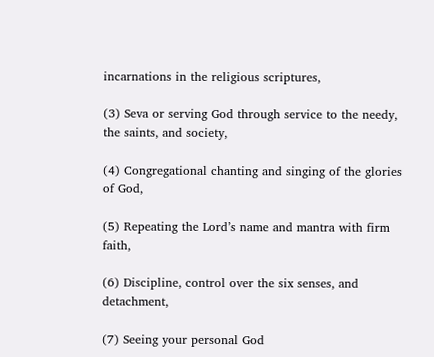incarnations in the religious scriptures,

(3) Seva or serving God through service to the needy, the saints, and society,

(4) Congregational chanting and singing of the glories of God,

(5) Repeating the Lord’s name and mantra with firm faith,

(6) Discipline, control over the six senses, and detachment,

(7) Seeing your personal God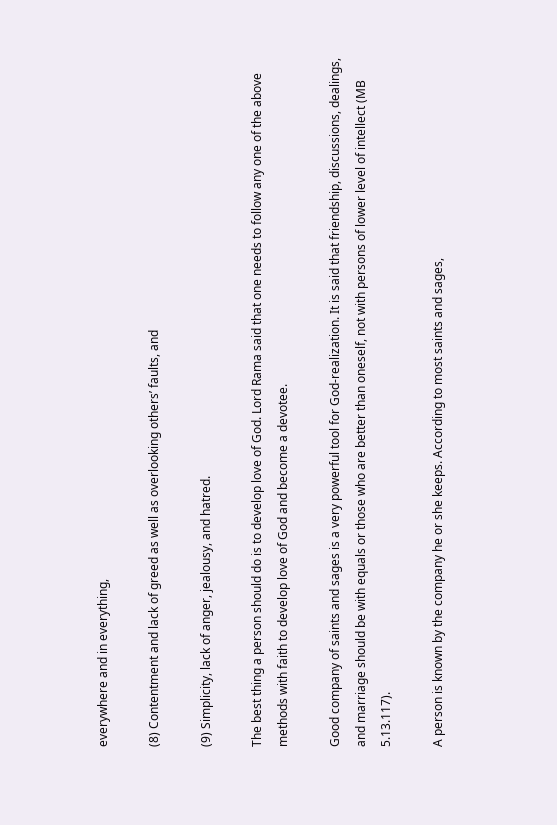everywhere and in everything,

(8) Contentment and lack of greed as well as overlooking others’ faults, and

(9) Simplicity, lack of anger, jealousy, and hatred.

The best thing a person should do is to develop love of God. Lord Rama said that one needs to follow any one of the above methods with faith to develop love of God and become a devotee.

Good company of saints and sages is a very powerful tool for God-realization. It is said that friendship, discussions, dealings, and marriage should be with equals or those who are better than oneself, not with persons of lower level of intellect (MB 5.13.117).

A person is known by the company he or she keeps. According to most saints and sages,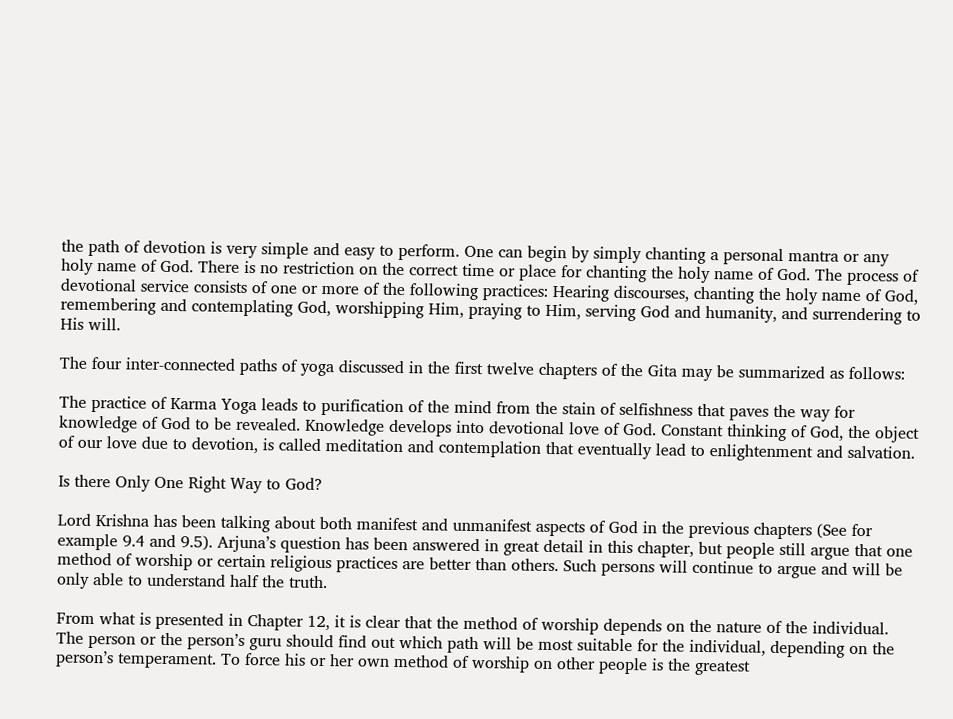the path of devotion is very simple and easy to perform. One can begin by simply chanting a personal mantra or any holy name of God. There is no restriction on the correct time or place for chanting the holy name of God. The process of devotional service consists of one or more of the following practices: Hearing discourses, chanting the holy name of God, remembering and contemplating God, worshipping Him, praying to Him, serving God and humanity, and surrendering to His will.

The four inter-connected paths of yoga discussed in the first twelve chapters of the Gita may be summarized as follows:

The practice of Karma Yoga leads to purification of the mind from the stain of selfishness that paves the way for knowledge of God to be revealed. Knowledge develops into devotional love of God. Constant thinking of God, the object of our love due to devotion, is called meditation and contemplation that eventually lead to enlightenment and salvation.

Is there Only One Right Way to God?

Lord Krishna has been talking about both manifest and unmanifest aspects of God in the previous chapters (See for example 9.4 and 9.5). Arjuna’s question has been answered in great detail in this chapter, but people still argue that one method of worship or certain religious practices are better than others. Such persons will continue to argue and will be only able to understand half the truth.

From what is presented in Chapter 12, it is clear that the method of worship depends on the nature of the individual. The person or the person’s guru should find out which path will be most suitable for the individual, depending on the person’s temperament. To force his or her own method of worship on other people is the greatest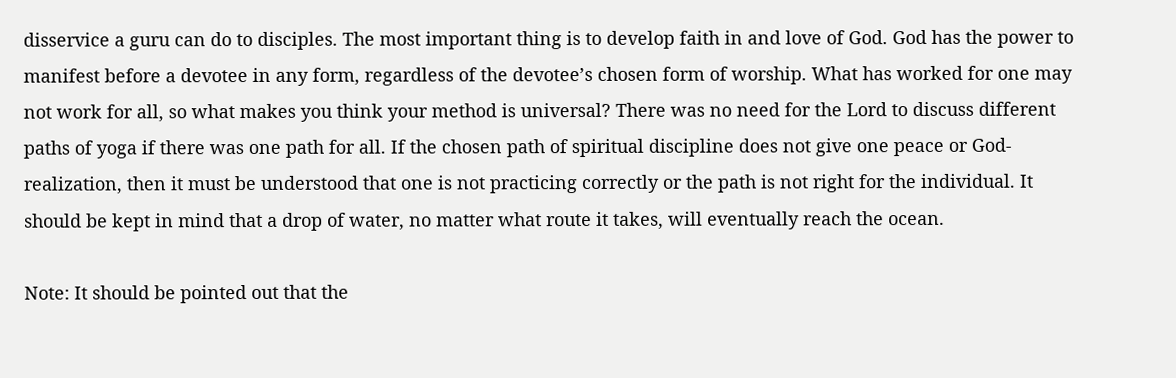disservice a guru can do to disciples. The most important thing is to develop faith in and love of God. God has the power to manifest before a devotee in any form, regardless of the devotee’s chosen form of worship. What has worked for one may not work for all, so what makes you think your method is universal? There was no need for the Lord to discuss different paths of yoga if there was one path for all. If the chosen path of spiritual discipline does not give one peace or God-realization, then it must be understood that one is not practicing correctly or the path is not right for the individual. It should be kept in mind that a drop of water, no matter what route it takes, will eventually reach the ocean.

Note: It should be pointed out that the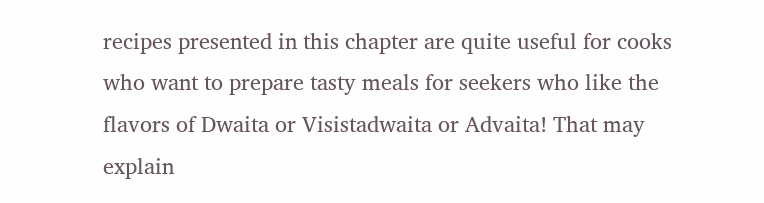recipes presented in this chapter are quite useful for cooks who want to prepare tasty meals for seekers who like the flavors of Dwaita or Visistadwaita or Advaita! That may explain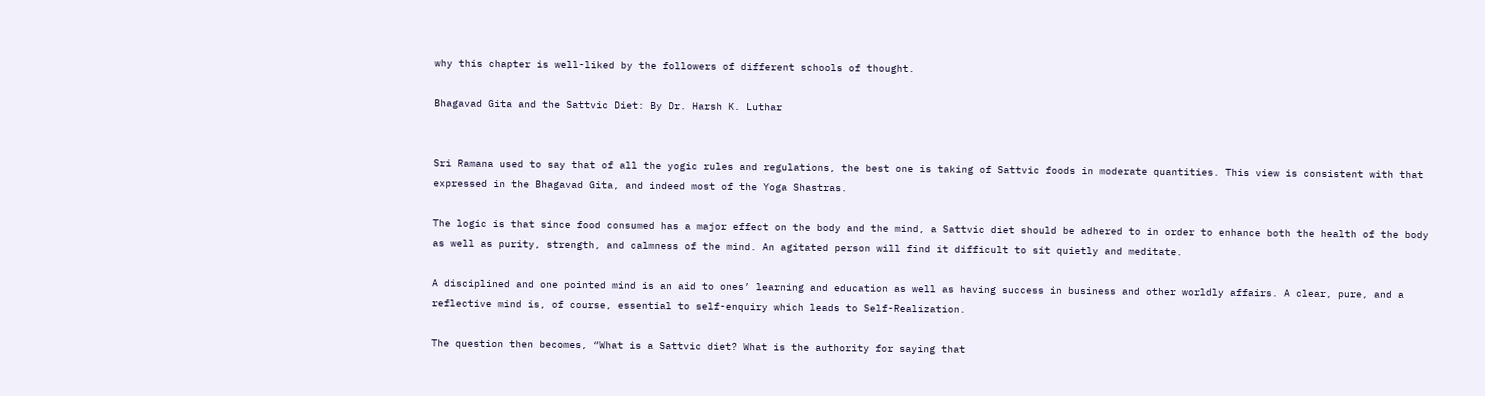why this chapter is well-liked by the followers of different schools of thought.

Bhagavad Gita and the Sattvic Diet: By Dr. Harsh K. Luthar


Sri Ramana used to say that of all the yogic rules and regulations, the best one is taking of Sattvic foods in moderate quantities. This view is consistent with that expressed in the Bhagavad Gita, and indeed most of the Yoga Shastras.

The logic is that since food consumed has a major effect on the body and the mind, a Sattvic diet should be adhered to in order to enhance both the health of the body as well as purity, strength, and calmness of the mind. An agitated person will find it difficult to sit quietly and meditate.

A disciplined and one pointed mind is an aid to ones’ learning and education as well as having success in business and other worldly affairs. A clear, pure, and a reflective mind is, of course, essential to self-enquiry which leads to Self-Realization.

The question then becomes, “What is a Sattvic diet? What is the authority for saying that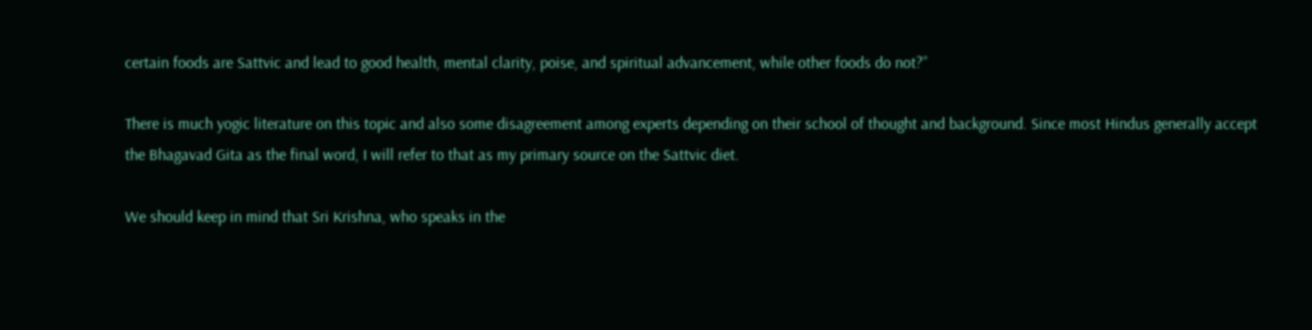certain foods are Sattvic and lead to good health, mental clarity, poise, and spiritual advancement, while other foods do not?”

There is much yogic literature on this topic and also some disagreement among experts depending on their school of thought and background. Since most Hindus generally accept the Bhagavad Gita as the final word, I will refer to that as my primary source on the Sattvic diet.

We should keep in mind that Sri Krishna, who speaks in the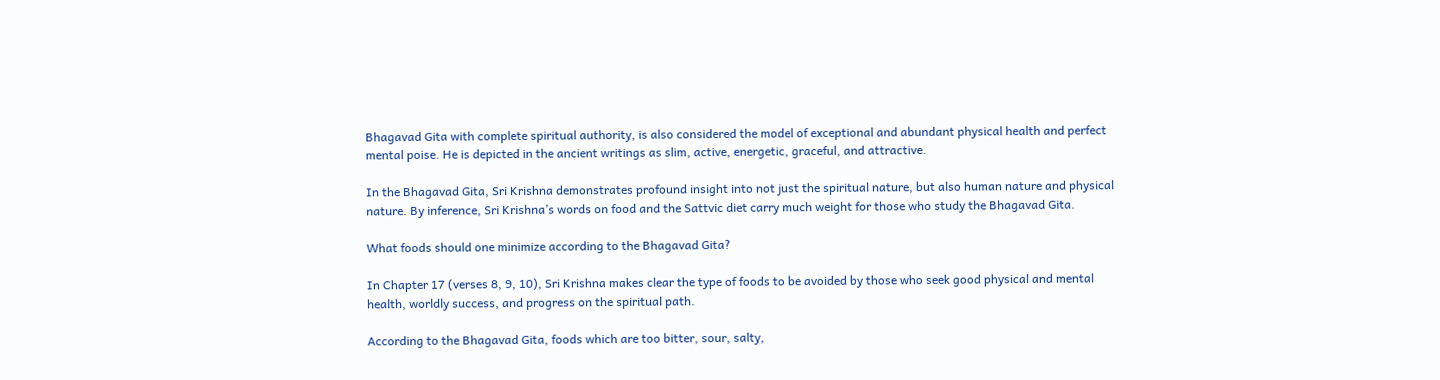Bhagavad Gita with complete spiritual authority, is also considered the model of exceptional and abundant physical health and perfect mental poise. He is depicted in the ancient writings as slim, active, energetic, graceful, and attractive.

In the Bhagavad Gita, Sri Krishna demonstrates profound insight into not just the spiritual nature, but also human nature and physical nature. By inference, Sri Krishna’s words on food and the Sattvic diet carry much weight for those who study the Bhagavad Gita.

What foods should one minimize according to the Bhagavad Gita?

In Chapter 17 (verses 8, 9, 10), Sri Krishna makes clear the type of foods to be avoided by those who seek good physical and mental health, worldly success, and progress on the spiritual path.

According to the Bhagavad Gita, foods which are too bitter, sour, salty,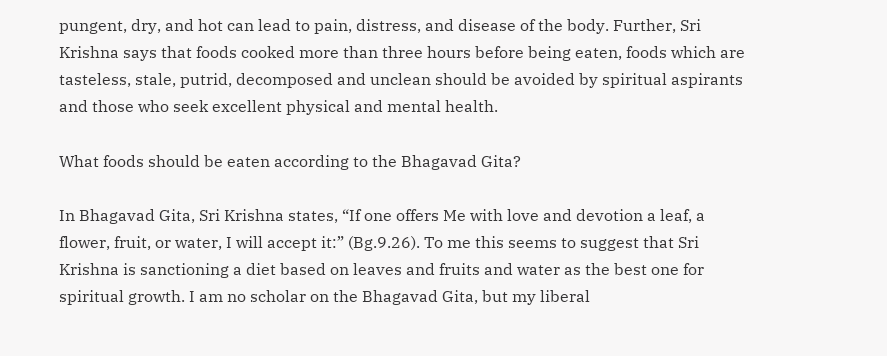pungent, dry, and hot can lead to pain, distress, and disease of the body. Further, Sri Krishna says that foods cooked more than three hours before being eaten, foods which are tasteless, stale, putrid, decomposed and unclean should be avoided by spiritual aspirants and those who seek excellent physical and mental health.

What foods should be eaten according to the Bhagavad Gita?

In Bhagavad Gita, Sri Krishna states, “If one offers Me with love and devotion a leaf, a flower, fruit, or water, I will accept it:” (Bg.9.26). To me this seems to suggest that Sri Krishna is sanctioning a diet based on leaves and fruits and water as the best one for spiritual growth. I am no scholar on the Bhagavad Gita, but my liberal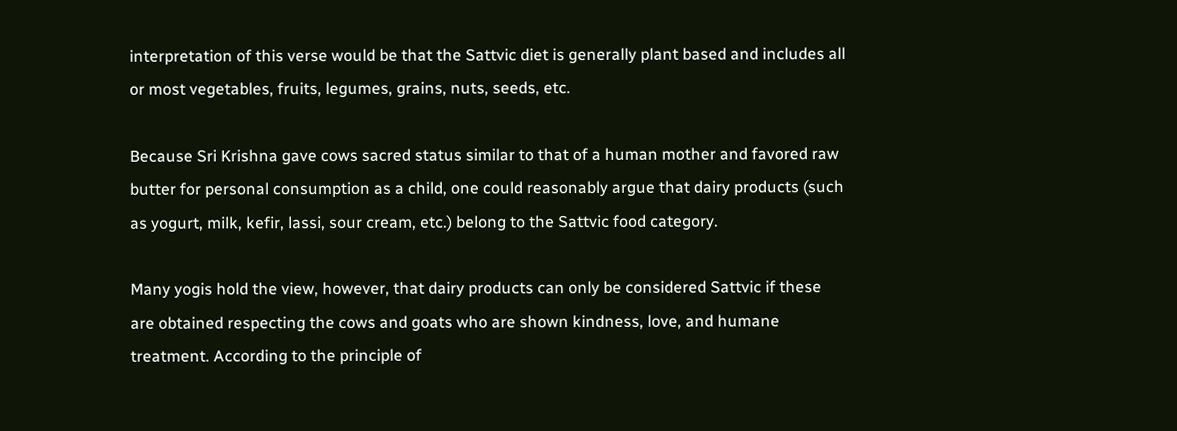interpretation of this verse would be that the Sattvic diet is generally plant based and includes all or most vegetables, fruits, legumes, grains, nuts, seeds, etc.

Because Sri Krishna gave cows sacred status similar to that of a human mother and favored raw butter for personal consumption as a child, one could reasonably argue that dairy products (such as yogurt, milk, kefir, lassi, sour cream, etc.) belong to the Sattvic food category.

Many yogis hold the view, however, that dairy products can only be considered Sattvic if these are obtained respecting the cows and goats who are shown kindness, love, and humane treatment. According to the principle of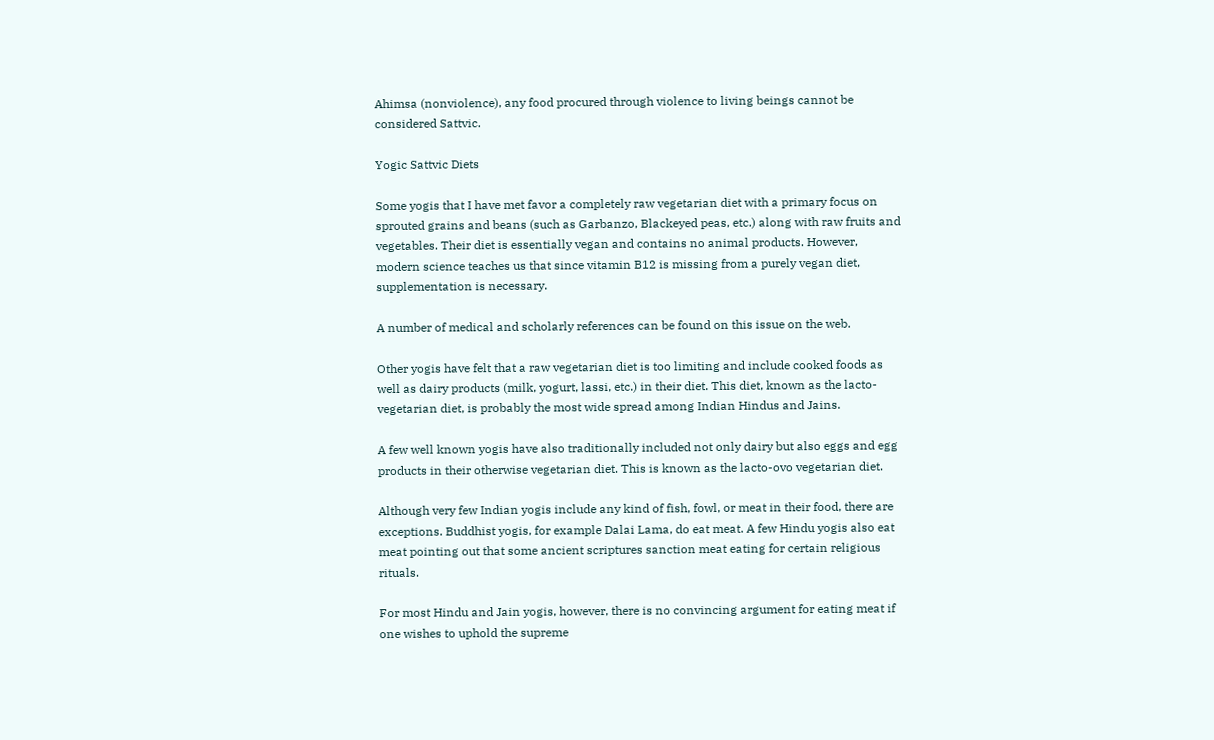Ahimsa (nonviolence), any food procured through violence to living beings cannot be considered Sattvic.

Yogic Sattvic Diets

Some yogis that I have met favor a completely raw vegetarian diet with a primary focus on sprouted grains and beans (such as Garbanzo, Blackeyed peas, etc.) along with raw fruits and vegetables. Their diet is essentially vegan and contains no animal products. However, modern science teaches us that since vitamin B12 is missing from a purely vegan diet, supplementation is necessary.

A number of medical and scholarly references can be found on this issue on the web.

Other yogis have felt that a raw vegetarian diet is too limiting and include cooked foods as well as dairy products (milk, yogurt, lassi, etc.) in their diet. This diet, known as the lacto-vegetarian diet, is probably the most wide spread among Indian Hindus and Jains.

A few well known yogis have also traditionally included not only dairy but also eggs and egg products in their otherwise vegetarian diet. This is known as the lacto-ovo vegetarian diet.

Although very few Indian yogis include any kind of fish, fowl, or meat in their food, there are exceptions. Buddhist yogis, for example Dalai Lama, do eat meat. A few Hindu yogis also eat meat pointing out that some ancient scriptures sanction meat eating for certain religious rituals.

For most Hindu and Jain yogis, however, there is no convincing argument for eating meat if one wishes to uphold the supreme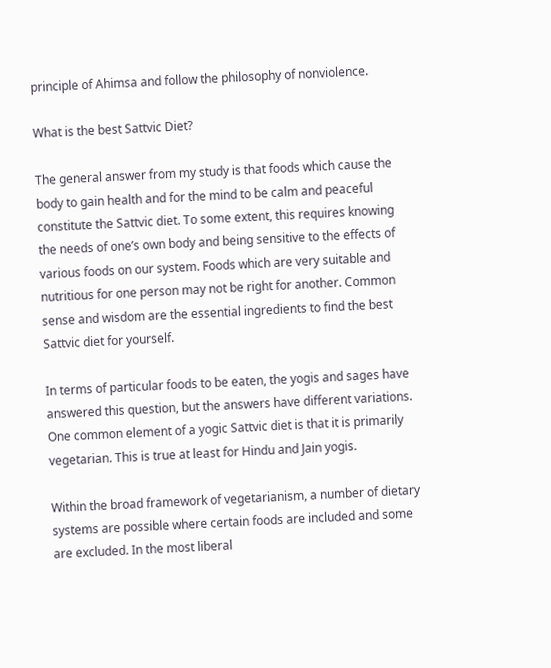principle of Ahimsa and follow the philosophy of nonviolence.

What is the best Sattvic Diet?

The general answer from my study is that foods which cause the body to gain health and for the mind to be calm and peaceful constitute the Sattvic diet. To some extent, this requires knowing the needs of one’s own body and being sensitive to the effects of various foods on our system. Foods which are very suitable and nutritious for one person may not be right for another. Common sense and wisdom are the essential ingredients to find the best Sattvic diet for yourself.

In terms of particular foods to be eaten, the yogis and sages have answered this question, but the answers have different variations. One common element of a yogic Sattvic diet is that it is primarily vegetarian. This is true at least for Hindu and Jain yogis.

Within the broad framework of vegetarianism, a number of dietary systems are possible where certain foods are included and some are excluded. In the most liberal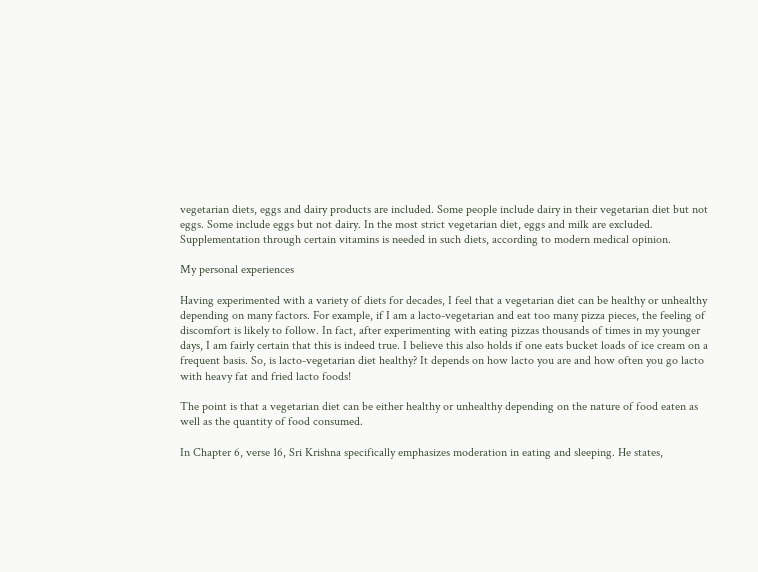vegetarian diets, eggs and dairy products are included. Some people include dairy in their vegetarian diet but not eggs. Some include eggs but not dairy. In the most strict vegetarian diet, eggs and milk are excluded. Supplementation through certain vitamins is needed in such diets, according to modern medical opinion.

My personal experiences

Having experimented with a variety of diets for decades, I feel that a vegetarian diet can be healthy or unhealthy depending on many factors. For example, if I am a lacto-vegetarian and eat too many pizza pieces, the feeling of discomfort is likely to follow. In fact, after experimenting with eating pizzas thousands of times in my younger days, I am fairly certain that this is indeed true. I believe this also holds if one eats bucket loads of ice cream on a frequent basis. So, is lacto-vegetarian diet healthy? It depends on how lacto you are and how often you go lacto with heavy fat and fried lacto foods!

The point is that a vegetarian diet can be either healthy or unhealthy depending on the nature of food eaten as well as the quantity of food consumed.

In Chapter 6, verse 16, Sri Krishna specifically emphasizes moderation in eating and sleeping. He states,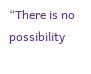“There is no possibility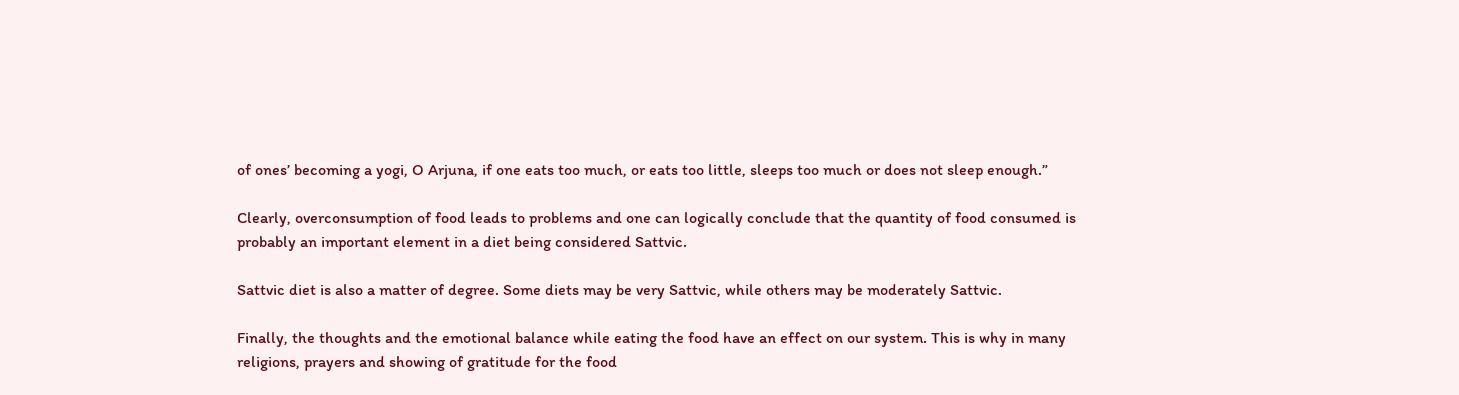of ones’ becoming a yogi, O Arjuna, if one eats too much, or eats too little, sleeps too much or does not sleep enough.”

Clearly, overconsumption of food leads to problems and one can logically conclude that the quantity of food consumed is probably an important element in a diet being considered Sattvic.

Sattvic diet is also a matter of degree. Some diets may be very Sattvic, while others may be moderately Sattvic.

Finally, the thoughts and the emotional balance while eating the food have an effect on our system. This is why in many religions, prayers and showing of gratitude for the food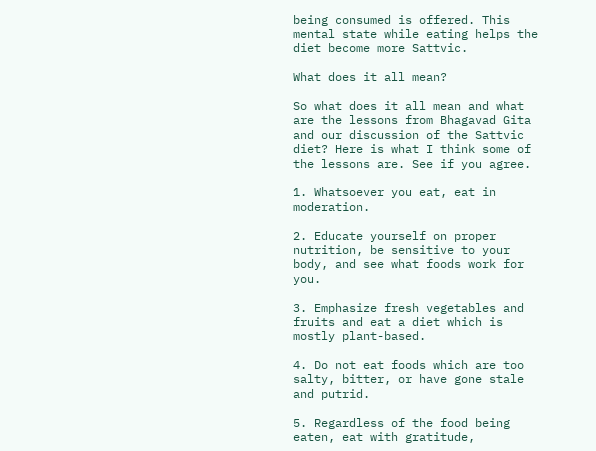being consumed is offered. This mental state while eating helps the diet become more Sattvic.

What does it all mean?

So what does it all mean and what are the lessons from Bhagavad Gita and our discussion of the Sattvic diet? Here is what I think some of the lessons are. See if you agree.

1. Whatsoever you eat, eat in moderation.

2. Educate yourself on proper nutrition, be sensitive to your body, and see what foods work for you.

3. Emphasize fresh vegetables and fruits and eat a diet which is mostly plant-based.

4. Do not eat foods which are too salty, bitter, or have gone stale and putrid.

5. Regardless of the food being eaten, eat with gratitude,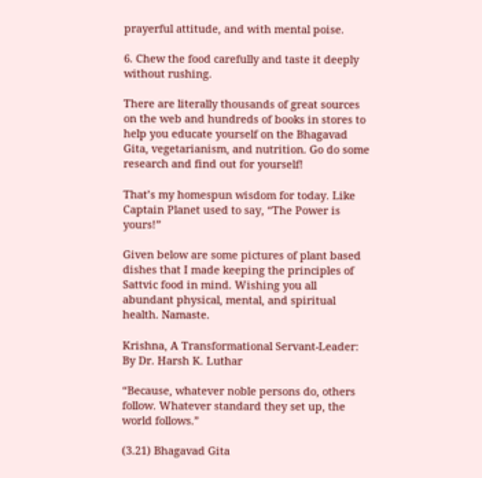prayerful attitude, and with mental poise.

6. Chew the food carefully and taste it deeply without rushing.

There are literally thousands of great sources on the web and hundreds of books in stores to help you educate yourself on the Bhagavad Gita, vegetarianism, and nutrition. Go do some research and find out for yourself!

That’s my homespun wisdom for today. Like Captain Planet used to say, “The Power is yours!”

Given below are some pictures of plant based dishes that I made keeping the principles of Sattvic food in mind. Wishing you all abundant physical, mental, and spiritual health. Namaste.

Krishna, A Transformational Servant-Leader: By Dr. Harsh K. Luthar

“Because, whatever noble persons do, others follow. Whatever standard they set up, the world follows.”

(3.21) Bhagavad Gita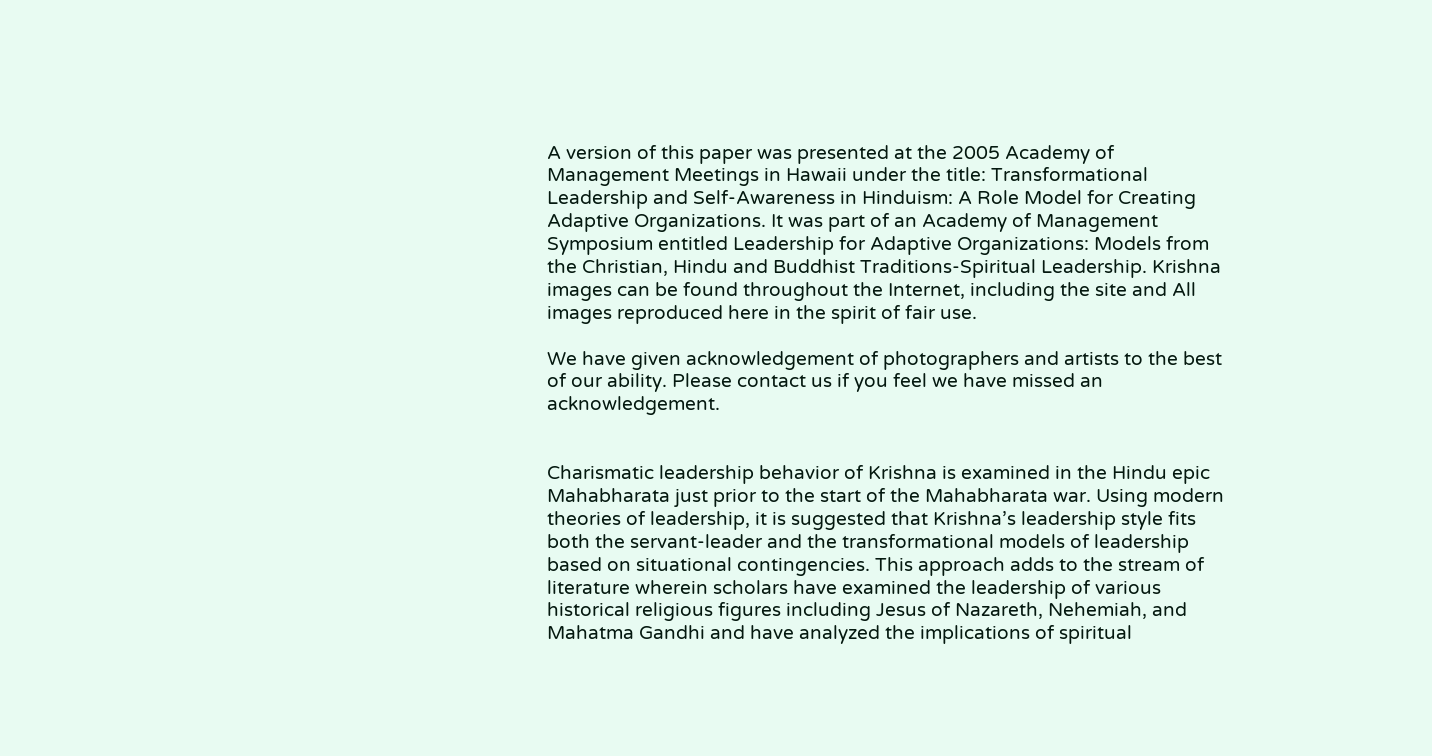A version of this paper was presented at the 2005 Academy of Management Meetings in Hawaii under the title: Transformational Leadership and Self-Awareness in Hinduism: A Role Model for Creating Adaptive Organizations. It was part of an Academy of Management Symposium entitled Leadership for Adaptive Organizations: Models from the Christian, Hindu and Buddhist Traditions-Spiritual Leadership. Krishna images can be found throughout the Internet, including the site and All images reproduced here in the spirit of fair use.

We have given acknowledgement of photographers and artists to the best of our ability. Please contact us if you feel we have missed an acknowledgement.


Charismatic leadership behavior of Krishna is examined in the Hindu epic Mahabharata just prior to the start of the Mahabharata war. Using modern theories of leadership, it is suggested that Krishna’s leadership style fits both the servant-leader and the transformational models of leadership based on situational contingencies. This approach adds to the stream of literature wherein scholars have examined the leadership of various historical religious figures including Jesus of Nazareth, Nehemiah, and Mahatma Gandhi and have analyzed the implications of spiritual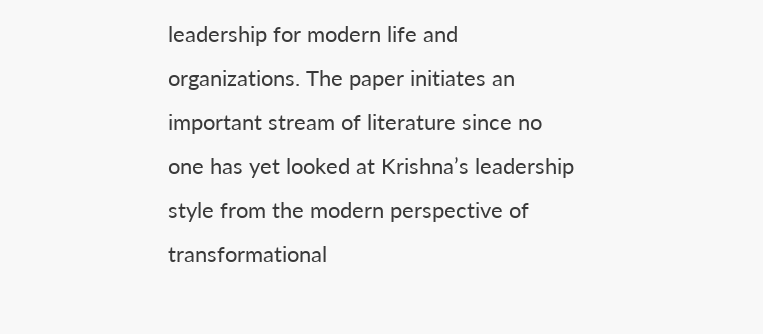leadership for modern life and organizations. The paper initiates an important stream of literature since no one has yet looked at Krishna’s leadership style from the modern perspective of transformational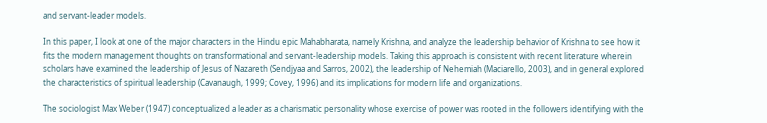and servant-leader models.

In this paper, I look at one of the major characters in the Hindu epic Mahabharata, namely Krishna, and analyze the leadership behavior of Krishna to see how it fits the modern management thoughts on transformational and servant-leadership models. Taking this approach is consistent with recent literature wherein scholars have examined the leadership of Jesus of Nazareth (Sendjyaa and Sarros, 2002), the leadership of Nehemiah (Maciarello, 2003), and in general explored the characteristics of spiritual leadership (Cavanaugh, 1999; Covey, 1996) and its implications for modern life and organizations.

The sociologist Max Weber (1947) conceptualized a leader as a charismatic personality whose exercise of power was rooted in the followers identifying with the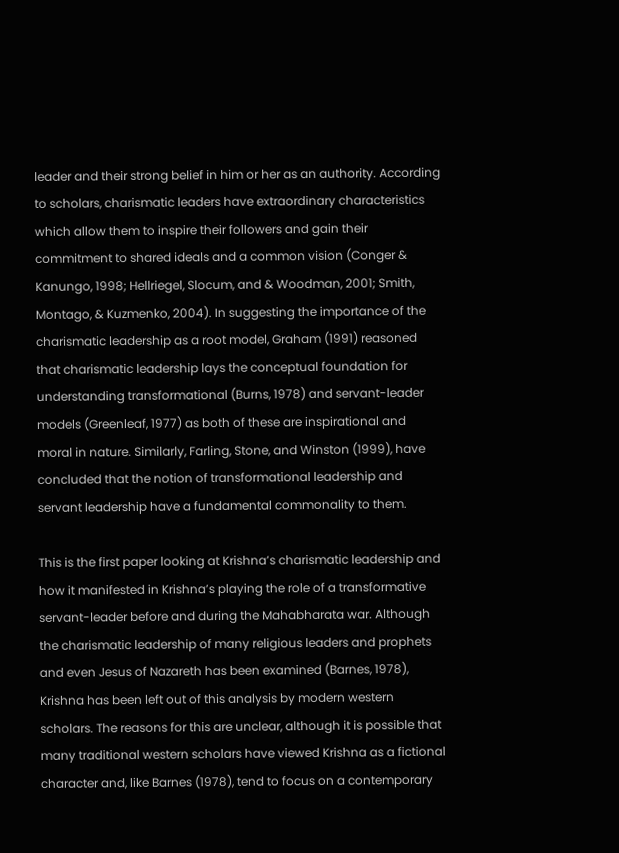leader and their strong belief in him or her as an authority. According to scholars, charismatic leaders have extraordinary characteristics which allow them to inspire their followers and gain their commitment to shared ideals and a common vision (Conger & Kanungo, 1998; Hellriegel, Slocum, and & Woodman, 2001; Smith, Montago, & Kuzmenko, 2004). In suggesting the importance of the charismatic leadership as a root model, Graham (1991) reasoned that charismatic leadership lays the conceptual foundation for understanding transformational (Burns, 1978) and servant-leader models (Greenleaf, 1977) as both of these are inspirational and moral in nature. Similarly, Farling, Stone, and Winston (1999), have concluded that the notion of transformational leadership and servant leadership have a fundamental commonality to them.

This is the first paper looking at Krishna’s charismatic leadership and how it manifested in Krishna’s playing the role of a transformative servant-leader before and during the Mahabharata war. Although the charismatic leadership of many religious leaders and prophets and even Jesus of Nazareth has been examined (Barnes, 1978), Krishna has been left out of this analysis by modern western scholars. The reasons for this are unclear, although it is possible that many traditional western scholars have viewed Krishna as a fictional character and, like Barnes (1978), tend to focus on a contemporary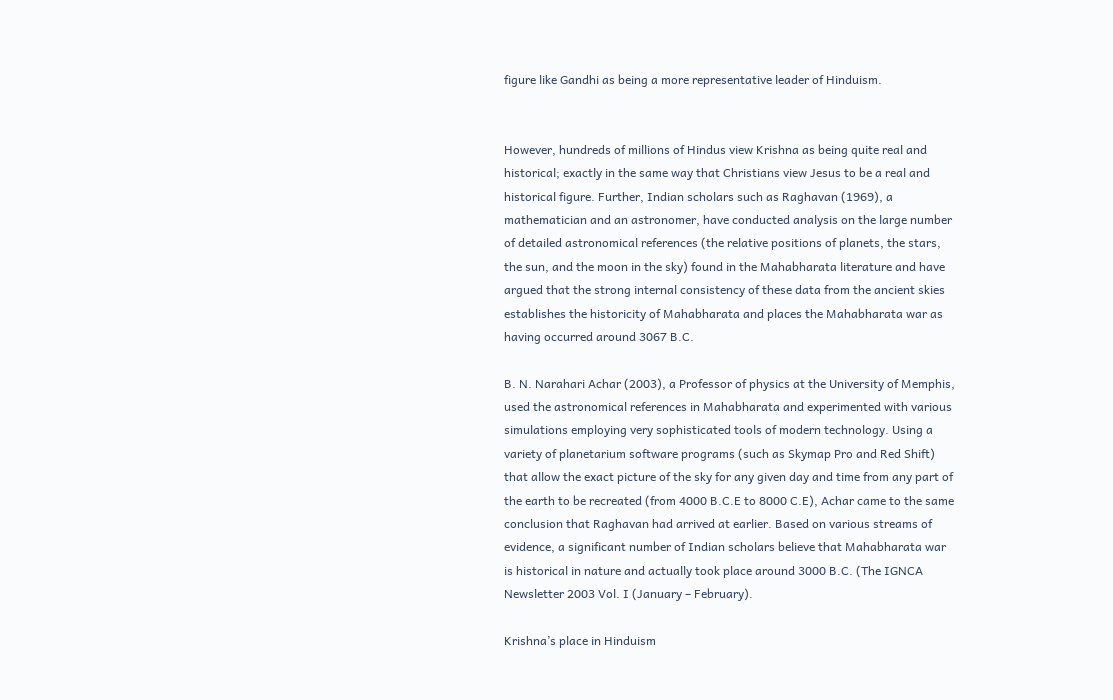figure like Gandhi as being a more representative leader of Hinduism.


However, hundreds of millions of Hindus view Krishna as being quite real and historical; exactly in the same way that Christians view Jesus to be a real and historical figure. Further, Indian scholars such as Raghavan (1969), a mathematician and an astronomer, have conducted analysis on the large number of detailed astronomical references (the relative positions of planets, the stars, the sun, and the moon in the sky) found in the Mahabharata literature and have argued that the strong internal consistency of these data from the ancient skies establishes the historicity of Mahabharata and places the Mahabharata war as having occurred around 3067 B.C.

B. N. Narahari Achar (2003), a Professor of physics at the University of Memphis, used the astronomical references in Mahabharata and experimented with various simulations employing very sophisticated tools of modern technology. Using a variety of planetarium software programs (such as Skymap Pro and Red Shift) that allow the exact picture of the sky for any given day and time from any part of the earth to be recreated (from 4000 B.C.E to 8000 C.E), Achar came to the same conclusion that Raghavan had arrived at earlier. Based on various streams of evidence, a significant number of Indian scholars believe that Mahabharata war is historical in nature and actually took place around 3000 B.C. (The IGNCA Newsletter 2003 Vol. I (January – February).

Krishna’s place in Hinduism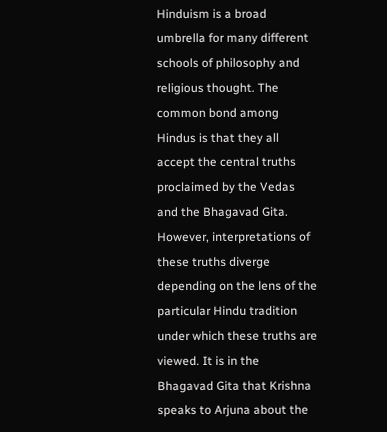Hinduism is a broad umbrella for many different schools of philosophy and religious thought. The common bond among Hindus is that they all accept the central truths proclaimed by the Vedas and the Bhagavad Gita. However, interpretations of these truths diverge depending on the lens of the particular Hindu tradition under which these truths are viewed. It is in the Bhagavad Gita that Krishna speaks to Arjuna about the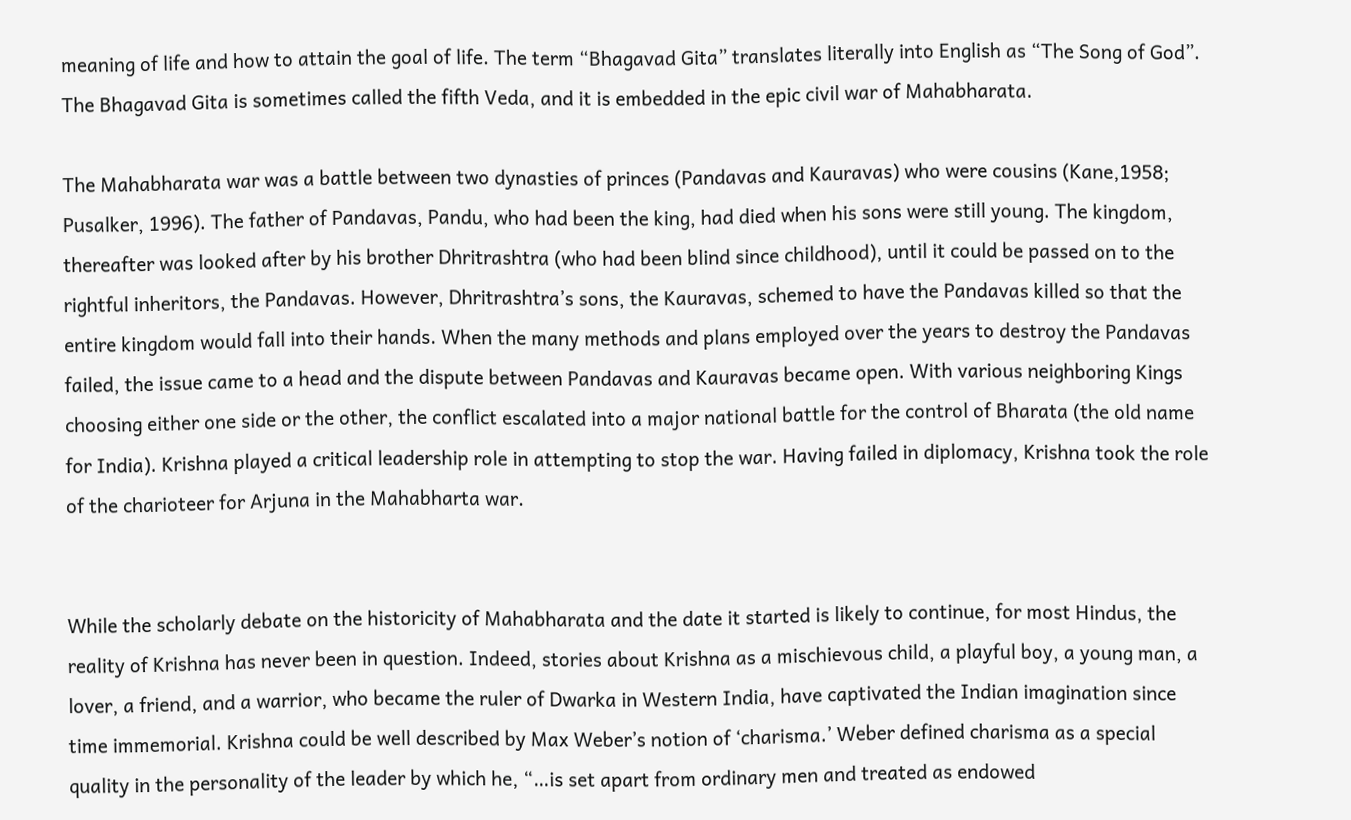meaning of life and how to attain the goal of life. The term “Bhagavad Gita” translates literally into English as “The Song of God”. The Bhagavad Gita is sometimes called the fifth Veda, and it is embedded in the epic civil war of Mahabharata.

The Mahabharata war was a battle between two dynasties of princes (Pandavas and Kauravas) who were cousins (Kane,1958; Pusalker, 1996). The father of Pandavas, Pandu, who had been the king, had died when his sons were still young. The kingdom, thereafter was looked after by his brother Dhritrashtra (who had been blind since childhood), until it could be passed on to the rightful inheritors, the Pandavas. However, Dhritrashtra’s sons, the Kauravas, schemed to have the Pandavas killed so that the entire kingdom would fall into their hands. When the many methods and plans employed over the years to destroy the Pandavas failed, the issue came to a head and the dispute between Pandavas and Kauravas became open. With various neighboring Kings choosing either one side or the other, the conflict escalated into a major national battle for the control of Bharata (the old name for India). Krishna played a critical leadership role in attempting to stop the war. Having failed in diplomacy, Krishna took the role of the charioteer for Arjuna in the Mahabharta war.


While the scholarly debate on the historicity of Mahabharata and the date it started is likely to continue, for most Hindus, the reality of Krishna has never been in question. Indeed, stories about Krishna as a mischievous child, a playful boy, a young man, a lover, a friend, and a warrior, who became the ruler of Dwarka in Western India, have captivated the Indian imagination since time immemorial. Krishna could be well described by Max Weber’s notion of ‘charisma.’ Weber defined charisma as a special quality in the personality of the leader by which he, “…is set apart from ordinary men and treated as endowed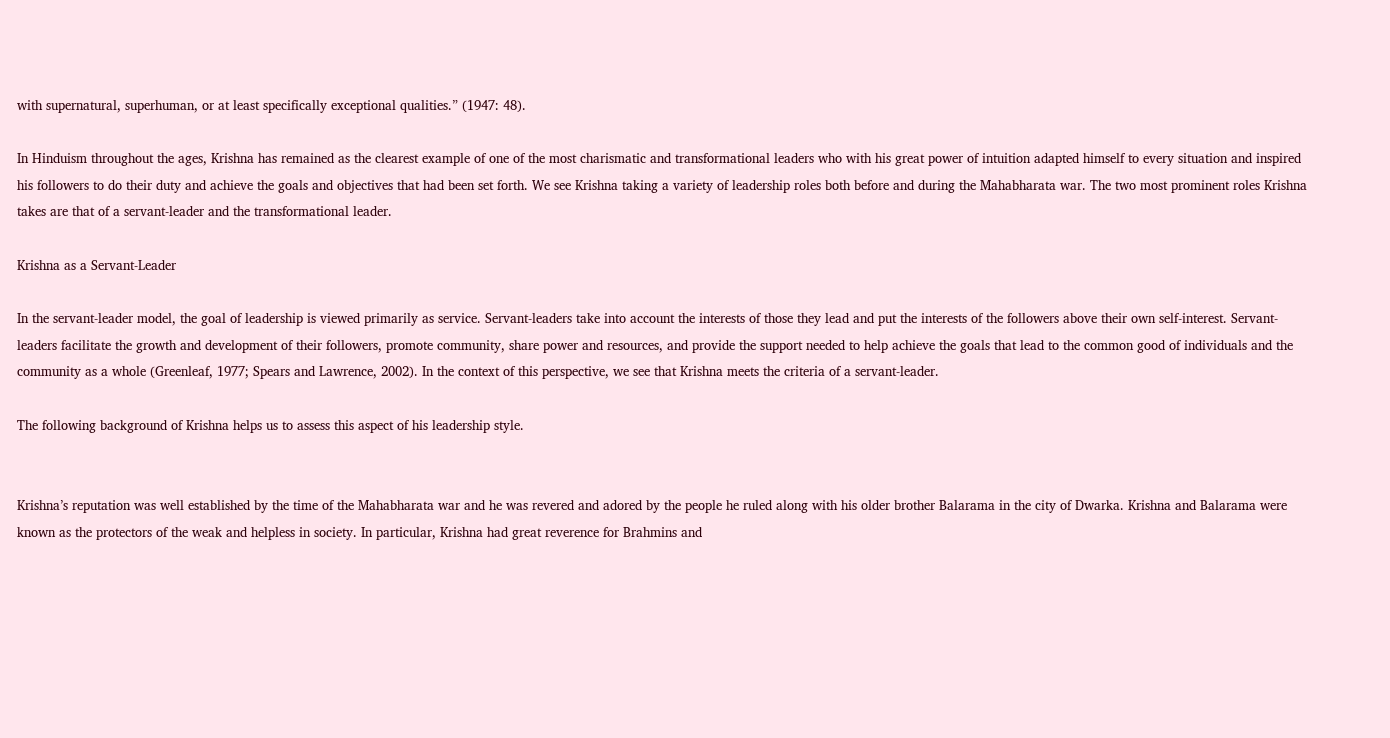with supernatural, superhuman, or at least specifically exceptional qualities.” (1947: 48).

In Hinduism throughout the ages, Krishna has remained as the clearest example of one of the most charismatic and transformational leaders who with his great power of intuition adapted himself to every situation and inspired his followers to do their duty and achieve the goals and objectives that had been set forth. We see Krishna taking a variety of leadership roles both before and during the Mahabharata war. The two most prominent roles Krishna takes are that of a servant-leader and the transformational leader.

Krishna as a Servant-Leader

In the servant-leader model, the goal of leadership is viewed primarily as service. Servant-leaders take into account the interests of those they lead and put the interests of the followers above their own self-interest. Servant-leaders facilitate the growth and development of their followers, promote community, share power and resources, and provide the support needed to help achieve the goals that lead to the common good of individuals and the community as a whole (Greenleaf, 1977; Spears and Lawrence, 2002). In the context of this perspective, we see that Krishna meets the criteria of a servant-leader.

The following background of Krishna helps us to assess this aspect of his leadership style.


Krishna’s reputation was well established by the time of the Mahabharata war and he was revered and adored by the people he ruled along with his older brother Balarama in the city of Dwarka. Krishna and Balarama were known as the protectors of the weak and helpless in society. In particular, Krishna had great reverence for Brahmins and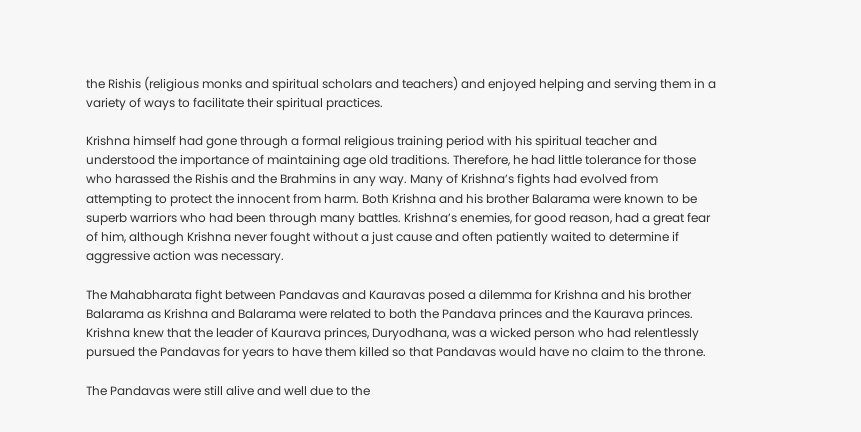the Rishis (religious monks and spiritual scholars and teachers) and enjoyed helping and serving them in a variety of ways to facilitate their spiritual practices.

Krishna himself had gone through a formal religious training period with his spiritual teacher and understood the importance of maintaining age old traditions. Therefore, he had little tolerance for those who harassed the Rishis and the Brahmins in any way. Many of Krishna’s fights had evolved from attempting to protect the innocent from harm. Both Krishna and his brother Balarama were known to be superb warriors who had been through many battles. Krishna’s enemies, for good reason, had a great fear of him, although Krishna never fought without a just cause and often patiently waited to determine if aggressive action was necessary.

The Mahabharata fight between Pandavas and Kauravas posed a dilemma for Krishna and his brother Balarama as Krishna and Balarama were related to both the Pandava princes and the Kaurava princes. Krishna knew that the leader of Kaurava princes, Duryodhana, was a wicked person who had relentlessly pursued the Pandavas for years to have them killed so that Pandavas would have no claim to the throne.

The Pandavas were still alive and well due to the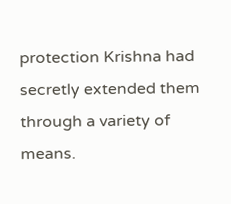protection Krishna had secretly extended them through a variety of means.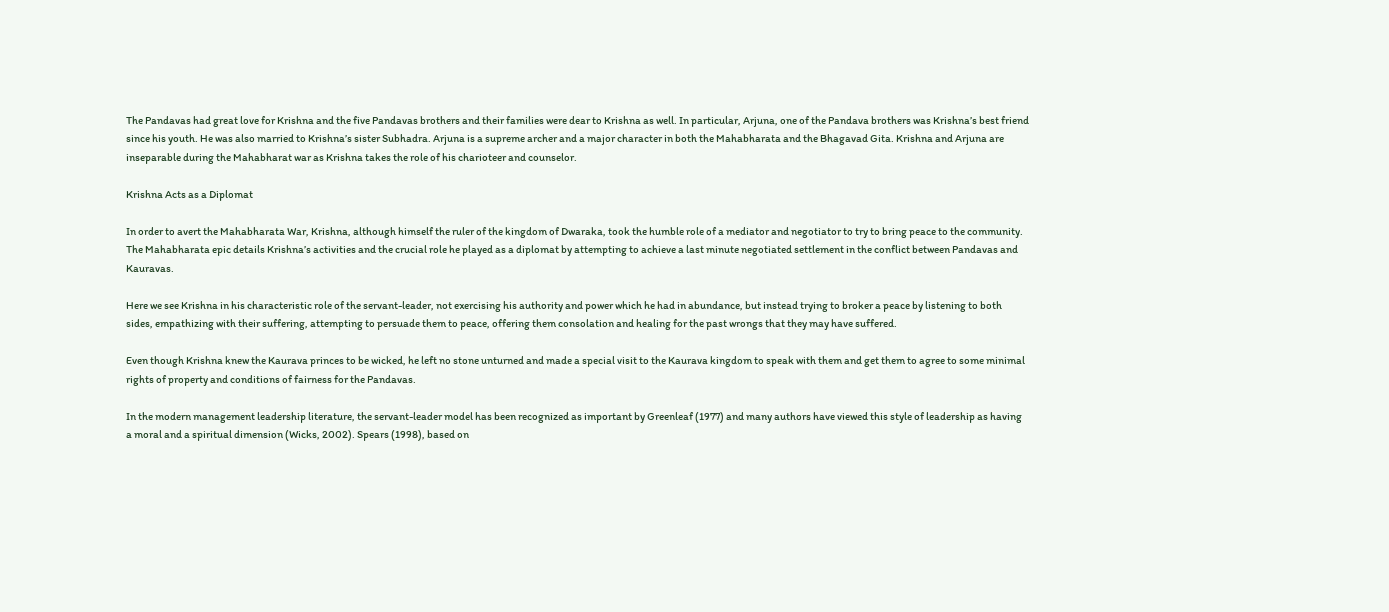The Pandavas had great love for Krishna and the five Pandavas brothers and their families were dear to Krishna as well. In particular, Arjuna, one of the Pandava brothers was Krishna’s best friend since his youth. He was also married to Krishna’s sister Subhadra. Arjuna is a supreme archer and a major character in both the Mahabharata and the Bhagavad Gita. Krishna and Arjuna are inseparable during the Mahabharat war as Krishna takes the role of his charioteer and counselor.

Krishna Acts as a Diplomat

In order to avert the Mahabharata War, Krishna, although himself the ruler of the kingdom of Dwaraka, took the humble role of a mediator and negotiator to try to bring peace to the community. The Mahabharata epic details Krishna’s activities and the crucial role he played as a diplomat by attempting to achieve a last minute negotiated settlement in the conflict between Pandavas and Kauravas.

Here we see Krishna in his characteristic role of the servant-leader, not exercising his authority and power which he had in abundance, but instead trying to broker a peace by listening to both sides, empathizing with their suffering, attempting to persuade them to peace, offering them consolation and healing for the past wrongs that they may have suffered.

Even though Krishna knew the Kaurava princes to be wicked, he left no stone unturned and made a special visit to the Kaurava kingdom to speak with them and get them to agree to some minimal rights of property and conditions of fairness for the Pandavas.

In the modern management leadership literature, the servant-leader model has been recognized as important by Greenleaf (1977) and many authors have viewed this style of leadership as having a moral and a spiritual dimension (Wicks, 2002). Spears (1998), based on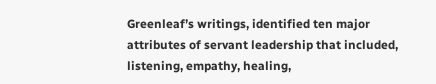Greenleaf’s writings, identified ten major attributes of servant leadership that included, listening, empathy, healing,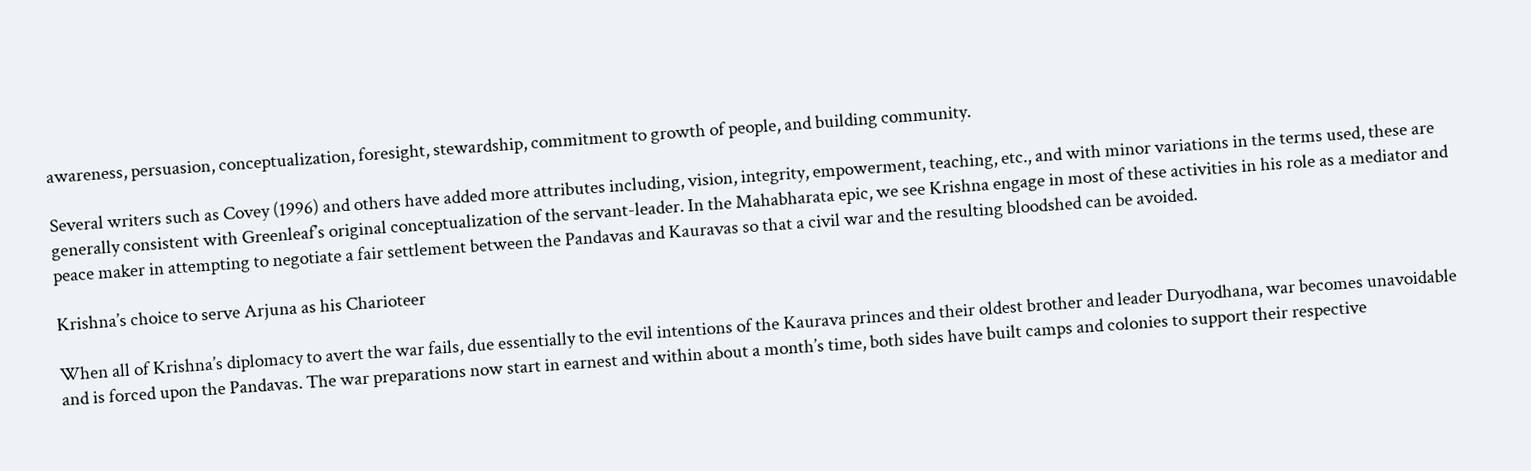awareness, persuasion, conceptualization, foresight, stewardship, commitment to growth of people, and building community.

Several writers such as Covey (1996) and others have added more attributes including, vision, integrity, empowerment, teaching, etc., and with minor variations in the terms used, these are generally consistent with Greenleaf’s original conceptualization of the servant-leader. In the Mahabharata epic, we see Krishna engage in most of these activities in his role as a mediator and peace maker in attempting to negotiate a fair settlement between the Pandavas and Kauravas so that a civil war and the resulting bloodshed can be avoided.

Krishna’s choice to serve Arjuna as his Charioteer

When all of Krishna’s diplomacy to avert the war fails, due essentially to the evil intentions of the Kaurava princes and their oldest brother and leader Duryodhana, war becomes unavoidable and is forced upon the Pandavas. The war preparations now start in earnest and within about a month’s time, both sides have built camps and colonies to support their respective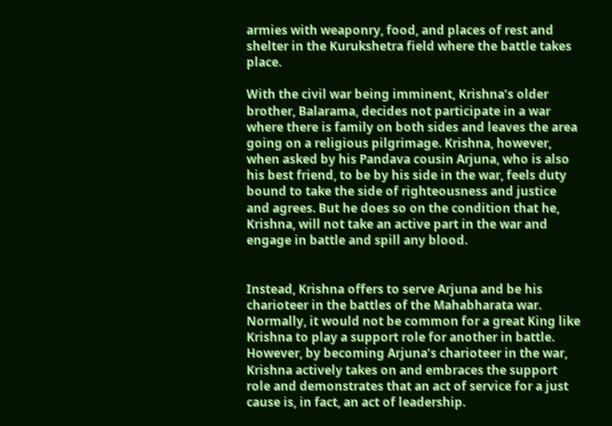armies with weaponry, food, and places of rest and shelter in the Kurukshetra field where the battle takes place.

With the civil war being imminent, Krishna’s older brother, Balarama, decides not participate in a war where there is family on both sides and leaves the area going on a religious pilgrimage. Krishna, however, when asked by his Pandava cousin Arjuna, who is also his best friend, to be by his side in the war, feels duty bound to take the side of righteousness and justice and agrees. But he does so on the condition that he, Krishna, will not take an active part in the war and engage in battle and spill any blood.


Instead, Krishna offers to serve Arjuna and be his charioteer in the battles of the Mahabharata war. Normally, it would not be common for a great King like Krishna to play a support role for another in battle. However, by becoming Arjuna’s charioteer in the war, Krishna actively takes on and embraces the support role and demonstrates that an act of service for a just cause is, in fact, an act of leadership.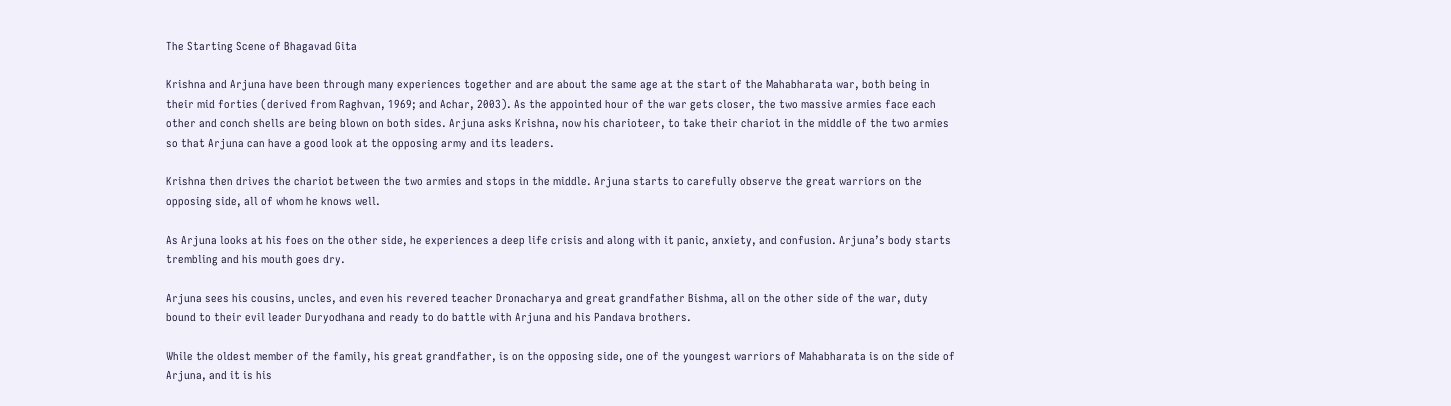The Starting Scene of Bhagavad Gita

Krishna and Arjuna have been through many experiences together and are about the same age at the start of the Mahabharata war, both being in their mid forties (derived from Raghvan, 1969; and Achar, 2003). As the appointed hour of the war gets closer, the two massive armies face each other and conch shells are being blown on both sides. Arjuna asks Krishna, now his charioteer, to take their chariot in the middle of the two armies so that Arjuna can have a good look at the opposing army and its leaders.

Krishna then drives the chariot between the two armies and stops in the middle. Arjuna starts to carefully observe the great warriors on the opposing side, all of whom he knows well.

As Arjuna looks at his foes on the other side, he experiences a deep life crisis and along with it panic, anxiety, and confusion. Arjuna’s body starts trembling and his mouth goes dry.

Arjuna sees his cousins, uncles, and even his revered teacher Dronacharya and great grandfather Bishma, all on the other side of the war, duty bound to their evil leader Duryodhana and ready to do battle with Arjuna and his Pandava brothers.

While the oldest member of the family, his great grandfather, is on the opposing side, one of the youngest warriors of Mahabharata is on the side of Arjuna, and it is his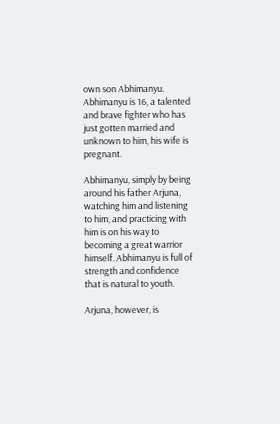own son Abhimanyu. Abhimanyu is 16, a talented and brave fighter who has just gotten married and unknown to him, his wife is pregnant.

Abhimanyu, simply by being around his father Arjuna, watching him and listening to him, and practicing with him is on his way to becoming a great warrior himself. Abhimanyu is full of strength and confidence that is natural to youth.

Arjuna, however, is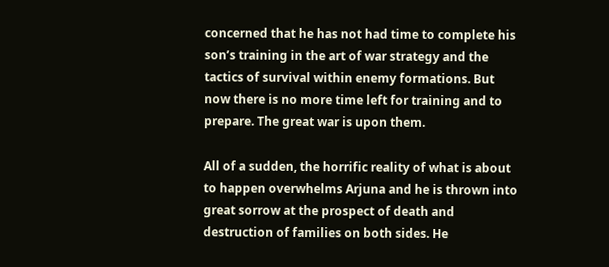concerned that he has not had time to complete his son’s training in the art of war strategy and the tactics of survival within enemy formations. But now there is no more time left for training and to prepare. The great war is upon them.

All of a sudden, the horrific reality of what is about to happen overwhelms Arjuna and he is thrown into great sorrow at the prospect of death and destruction of families on both sides. He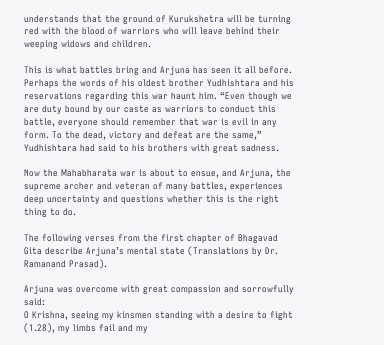understands that the ground of Kurukshetra will be turning red with the blood of warriors who will leave behind their weeping widows and children.

This is what battles bring and Arjuna has seen it all before. Perhaps the words of his oldest brother Yudhishtara and his reservations regarding this war haunt him. “Even though we are duty bound by our caste as warriors to conduct this battle, everyone should remember that war is evil in any form. To the dead, victory and defeat are the same,” Yudhishtara had said to his brothers with great sadness.

Now the Mahabharata war is about to ensue, and Arjuna, the supreme archer and veteran of many battles, experiences deep uncertainty and questions whether this is the right thing to do.

The following verses from the first chapter of Bhagavad Gita describe Arjuna’s mental state (Translations by Dr. Ramanand Prasad).

Arjuna was overcome with great compassion and sorrowfully said:
O Krishna, seeing my kinsmen standing with a desire to fight (1.28), my limbs fail and my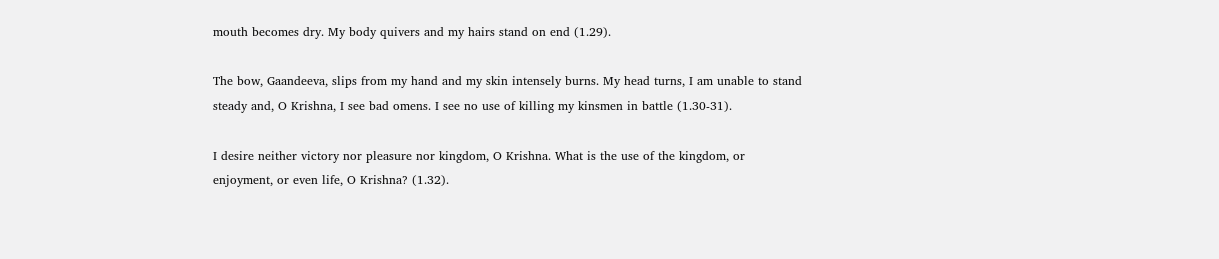mouth becomes dry. My body quivers and my hairs stand on end (1.29).

The bow, Gaandeeva, slips from my hand and my skin intensely burns. My head turns, I am unable to stand steady and, O Krishna, I see bad omens. I see no use of killing my kinsmen in battle (1.30-31).

I desire neither victory nor pleasure nor kingdom, O Krishna. What is the use of the kingdom, or enjoyment, or even life, O Krishna? (1.32).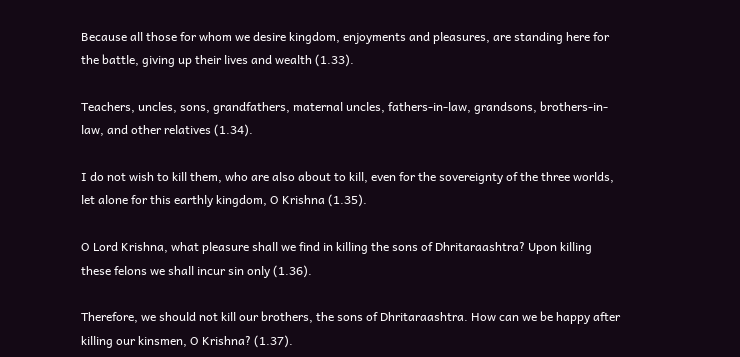Because all those for whom we desire kingdom, enjoyments and pleasures, are standing here for the battle, giving up their lives and wealth (1.33).

Teachers, uncles, sons, grandfathers, maternal uncles, fathers-in-law, grandsons, brothers-in-law, and other relatives (1.34).

I do not wish to kill them, who are also about to kill, even for the sovereignty of the three worlds, let alone for this earthly kingdom, O Krishna (1.35).

O Lord Krishna, what pleasure shall we find in killing the sons of Dhritaraashtra? Upon killing these felons we shall incur sin only (1.36).

Therefore, we should not kill our brothers, the sons of Dhritaraashtra. How can we be happy after killing our kinsmen, O Krishna? (1.37).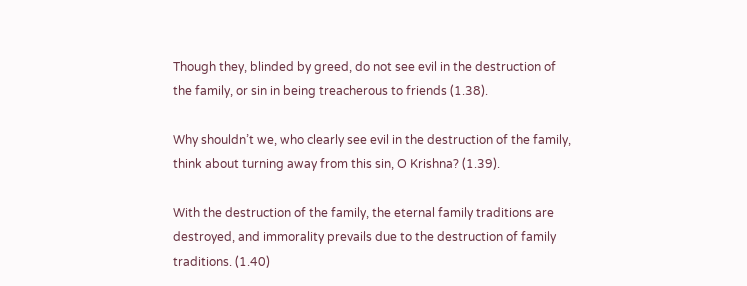Though they, blinded by greed, do not see evil in the destruction of the family, or sin in being treacherous to friends (1.38).

Why shouldn’t we, who clearly see evil in the destruction of the family, think about turning away from this sin, O Krishna? (1.39).

With the destruction of the family, the eternal family traditions are destroyed, and immorality prevails due to the destruction of family traditions. (1.40)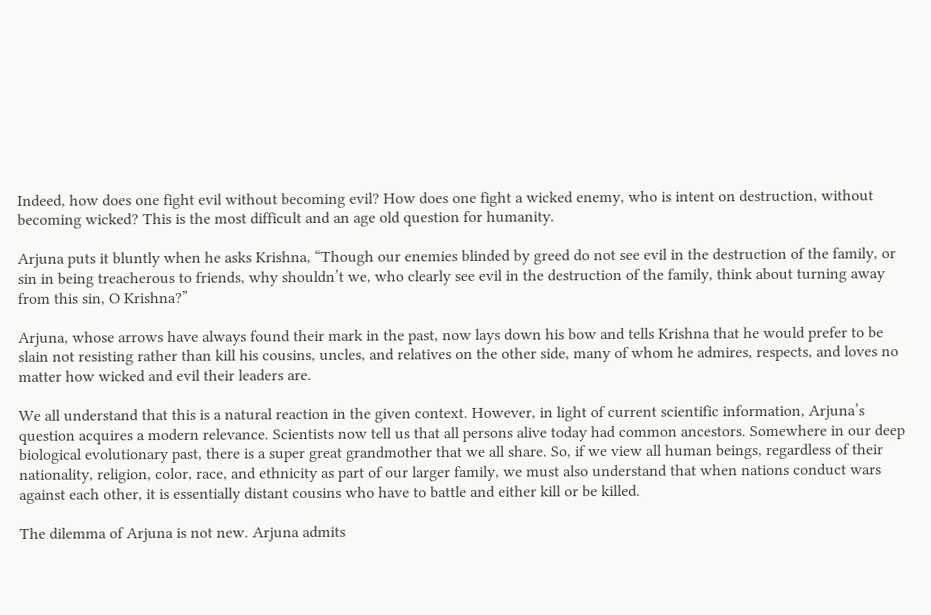Indeed, how does one fight evil without becoming evil? How does one fight a wicked enemy, who is intent on destruction, without becoming wicked? This is the most difficult and an age old question for humanity.

Arjuna puts it bluntly when he asks Krishna, “Though our enemies blinded by greed do not see evil in the destruction of the family, or sin in being treacherous to friends, why shouldn’t we, who clearly see evil in the destruction of the family, think about turning away from this sin, O Krishna?”

Arjuna, whose arrows have always found their mark in the past, now lays down his bow and tells Krishna that he would prefer to be slain not resisting rather than kill his cousins, uncles, and relatives on the other side, many of whom he admires, respects, and loves no matter how wicked and evil their leaders are.

We all understand that this is a natural reaction in the given context. However, in light of current scientific information, Arjuna’s question acquires a modern relevance. Scientists now tell us that all persons alive today had common ancestors. Somewhere in our deep biological evolutionary past, there is a super great grandmother that we all share. So, if we view all human beings, regardless of their nationality, religion, color, race, and ethnicity as part of our larger family, we must also understand that when nations conduct wars against each other, it is essentially distant cousins who have to battle and either kill or be killed.

The dilemma of Arjuna is not new. Arjuna admits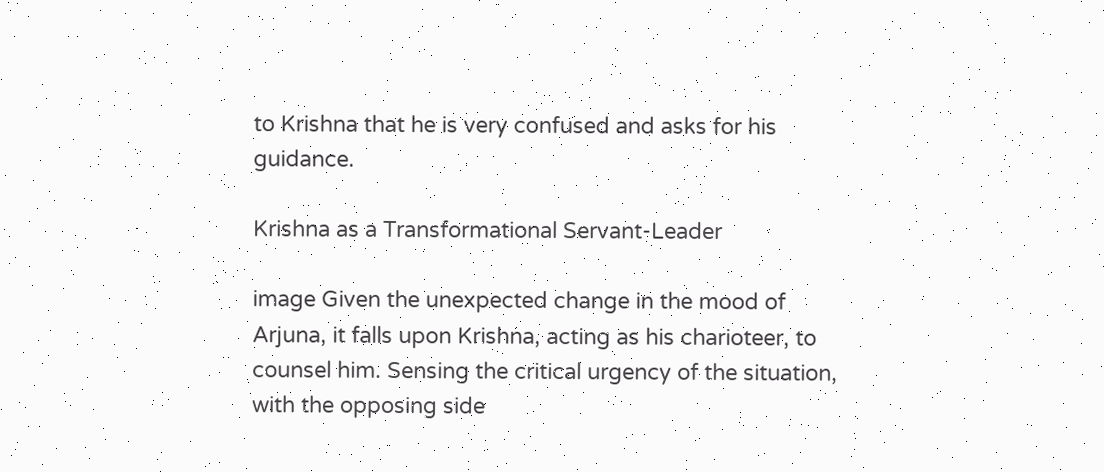to Krishna that he is very confused and asks for his guidance.

Krishna as a Transformational Servant-Leader

image Given the unexpected change in the mood of Arjuna, it falls upon Krishna, acting as his charioteer, to counsel him. Sensing the critical urgency of the situation, with the opposing side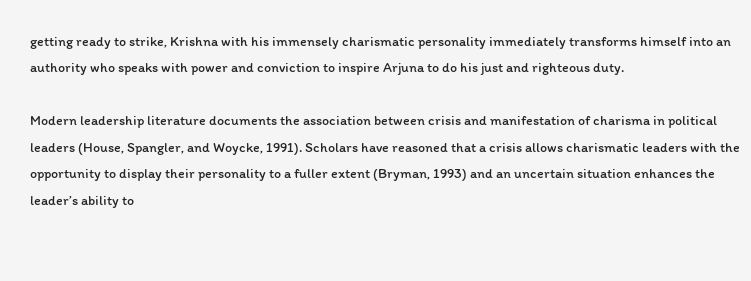getting ready to strike, Krishna with his immensely charismatic personality immediately transforms himself into an authority who speaks with power and conviction to inspire Arjuna to do his just and righteous duty.

Modern leadership literature documents the association between crisis and manifestation of charisma in political leaders (House, Spangler, and Woycke, 1991). Scholars have reasoned that a crisis allows charismatic leaders with the opportunity to display their personality to a fuller extent (Bryman, 1993) and an uncertain situation enhances the leader’s ability to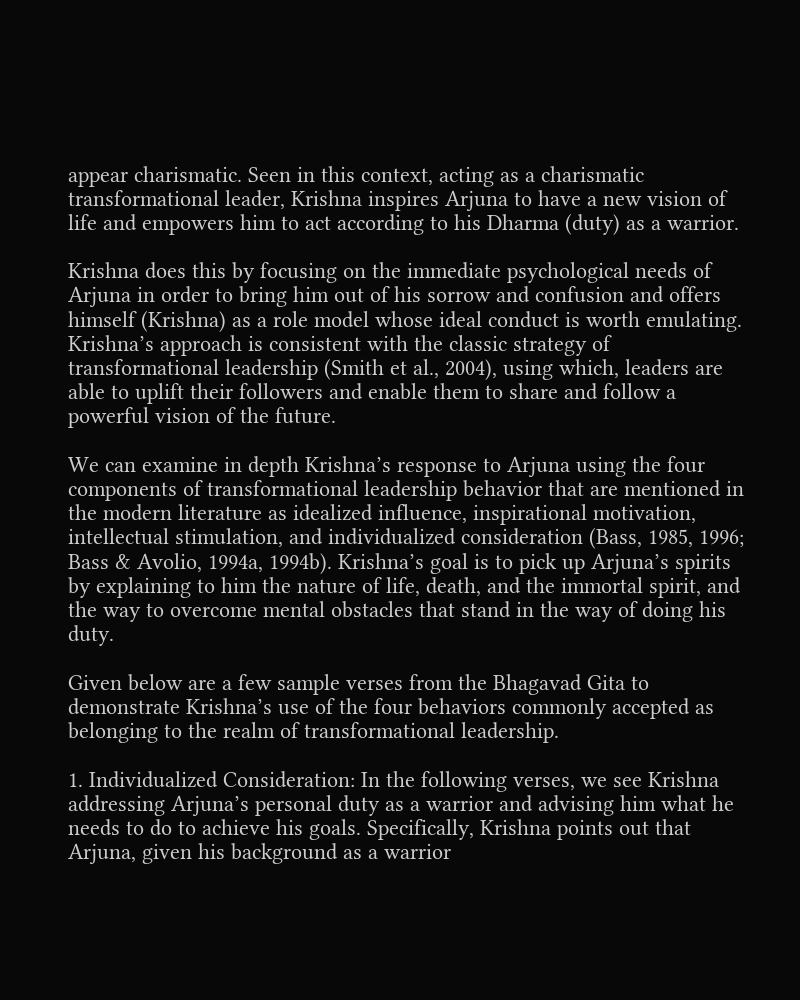appear charismatic. Seen in this context, acting as a charismatic transformational leader, Krishna inspires Arjuna to have a new vision of life and empowers him to act according to his Dharma (duty) as a warrior.

Krishna does this by focusing on the immediate psychological needs of Arjuna in order to bring him out of his sorrow and confusion and offers himself (Krishna) as a role model whose ideal conduct is worth emulating. Krishna’s approach is consistent with the classic strategy of transformational leadership (Smith et al., 2004), using which, leaders are able to uplift their followers and enable them to share and follow a powerful vision of the future.

We can examine in depth Krishna’s response to Arjuna using the four components of transformational leadership behavior that are mentioned in the modern literature as idealized influence, inspirational motivation, intellectual stimulation, and individualized consideration (Bass, 1985, 1996; Bass & Avolio, 1994a, 1994b). Krishna’s goal is to pick up Arjuna’s spirits by explaining to him the nature of life, death, and the immortal spirit, and the way to overcome mental obstacles that stand in the way of doing his duty.

Given below are a few sample verses from the Bhagavad Gita to demonstrate Krishna’s use of the four behaviors commonly accepted as belonging to the realm of transformational leadership.

1. Individualized Consideration: In the following verses, we see Krishna addressing Arjuna’s personal duty as a warrior and advising him what he needs to do to achieve his goals. Specifically, Krishna points out that Arjuna, given his background as a warrior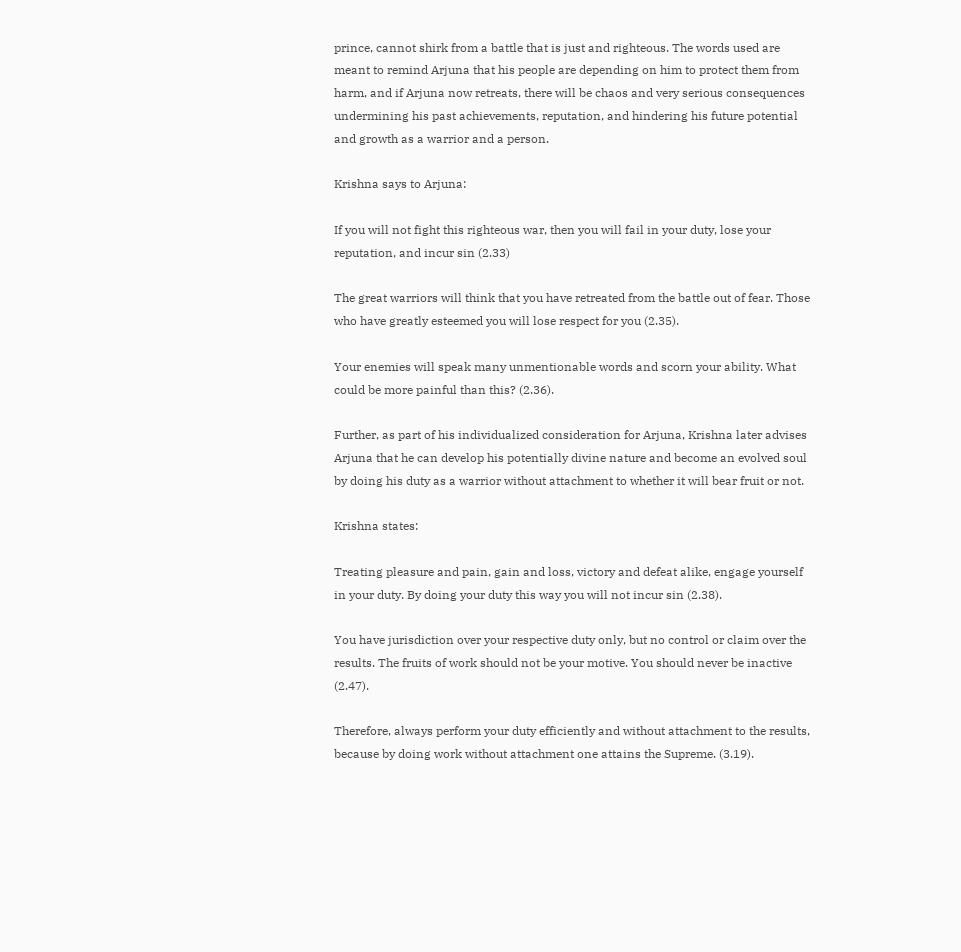prince, cannot shirk from a battle that is just and righteous. The words used are meant to remind Arjuna that his people are depending on him to protect them from harm, and if Arjuna now retreats, there will be chaos and very serious consequences undermining his past achievements, reputation, and hindering his future potential and growth as a warrior and a person.

Krishna says to Arjuna:

If you will not fight this righteous war, then you will fail in your duty, lose your reputation, and incur sin (2.33)

The great warriors will think that you have retreated from the battle out of fear. Those who have greatly esteemed you will lose respect for you (2.35).

Your enemies will speak many unmentionable words and scorn your ability. What could be more painful than this? (2.36).

Further, as part of his individualized consideration for Arjuna, Krishna later advises Arjuna that he can develop his potentially divine nature and become an evolved soul by doing his duty as a warrior without attachment to whether it will bear fruit or not.

Krishna states:

Treating pleasure and pain, gain and loss, victory and defeat alike, engage yourself in your duty. By doing your duty this way you will not incur sin (2.38).

You have jurisdiction over your respective duty only, but no control or claim over the results. The fruits of work should not be your motive. You should never be inactive (2.47).

Therefore, always perform your duty efficiently and without attachment to the results, because by doing work without attachment one attains the Supreme. (3.19).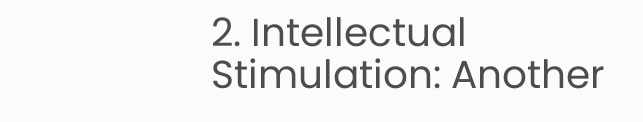2. Intellectual Stimulation: Another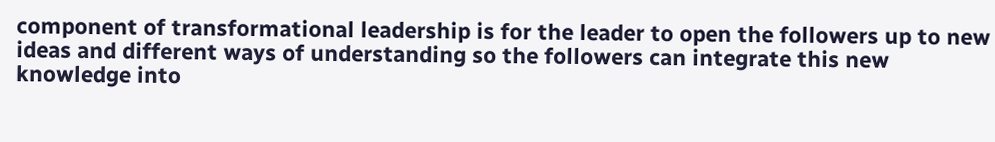component of transformational leadership is for the leader to open the followers up to new ideas and different ways of understanding so the followers can integrate this new knowledge into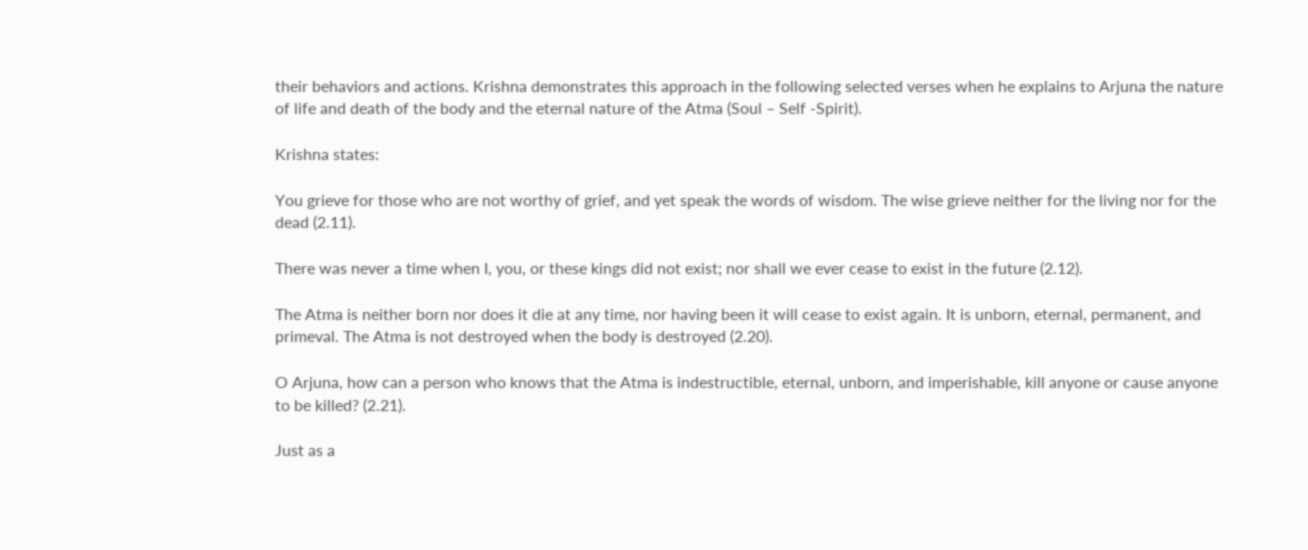their behaviors and actions. Krishna demonstrates this approach in the following selected verses when he explains to Arjuna the nature of life and death of the body and the eternal nature of the Atma (Soul – Self -Spirit).

Krishna states:

You grieve for those who are not worthy of grief, and yet speak the words of wisdom. The wise grieve neither for the living nor for the dead (2.11).

There was never a time when I, you, or these kings did not exist; nor shall we ever cease to exist in the future (2.12).

The Atma is neither born nor does it die at any time, nor having been it will cease to exist again. It is unborn, eternal, permanent, and primeval. The Atma is not destroyed when the body is destroyed (2.20).

O Arjuna, how can a person who knows that the Atma is indestructible, eternal, unborn, and imperishable, kill anyone or cause anyone to be killed? (2.21).

Just as a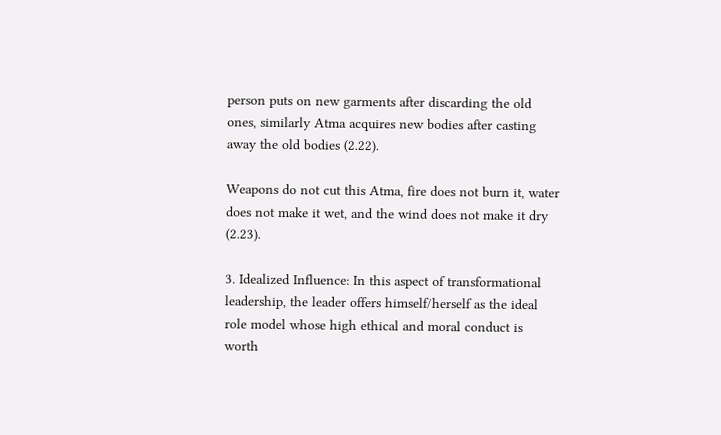person puts on new garments after discarding the old ones, similarly Atma acquires new bodies after casting away the old bodies (2.22).

Weapons do not cut this Atma, fire does not burn it, water does not make it wet, and the wind does not make it dry (2.23).

3. Idealized Influence: In this aspect of transformational leadership, the leader offers himself/herself as the ideal role model whose high ethical and moral conduct is worth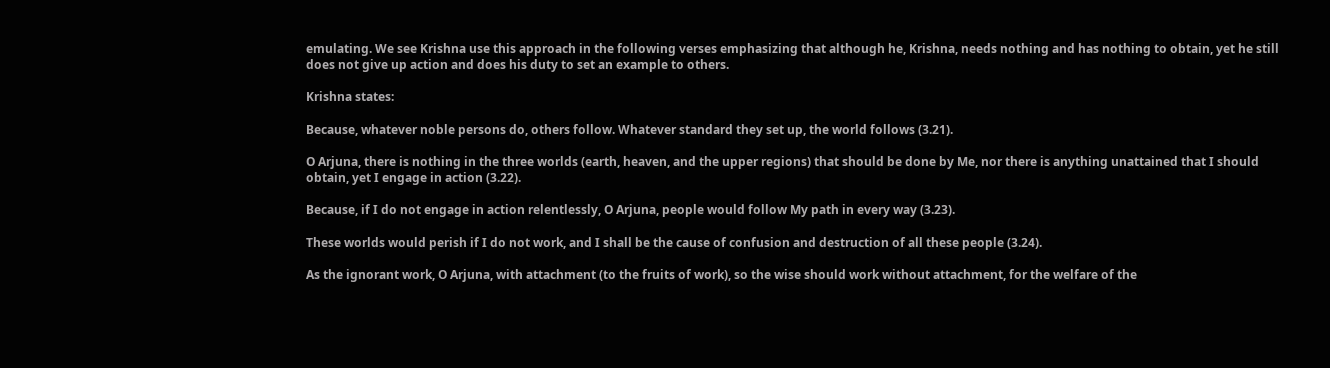emulating. We see Krishna use this approach in the following verses emphasizing that although he, Krishna, needs nothing and has nothing to obtain, yet he still does not give up action and does his duty to set an example to others.

Krishna states:

Because, whatever noble persons do, others follow. Whatever standard they set up, the world follows (3.21).

O Arjuna, there is nothing in the three worlds (earth, heaven, and the upper regions) that should be done by Me, nor there is anything unattained that I should obtain, yet I engage in action (3.22).

Because, if I do not engage in action relentlessly, O Arjuna, people would follow My path in every way (3.23).

These worlds would perish if I do not work, and I shall be the cause of confusion and destruction of all these people (3.24).

As the ignorant work, O Arjuna, with attachment (to the fruits of work), so the wise should work without attachment, for the welfare of the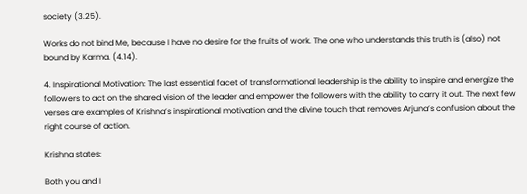society (3.25).

Works do not bind Me, because I have no desire for the fruits of work. The one who understands this truth is (also) not bound by Karma. (4.14).

4. Inspirational Motivation: The last essential facet of transformational leadership is the ability to inspire and energize the followers to act on the shared vision of the leader and empower the followers with the ability to carry it out. The next few verses are examples of Krishna’s inspirational motivation and the divine touch that removes Arjuna’s confusion about the right course of action.

Krishna states:

Both you and I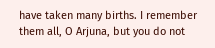have taken many births. I remember them all, O Arjuna, but you do not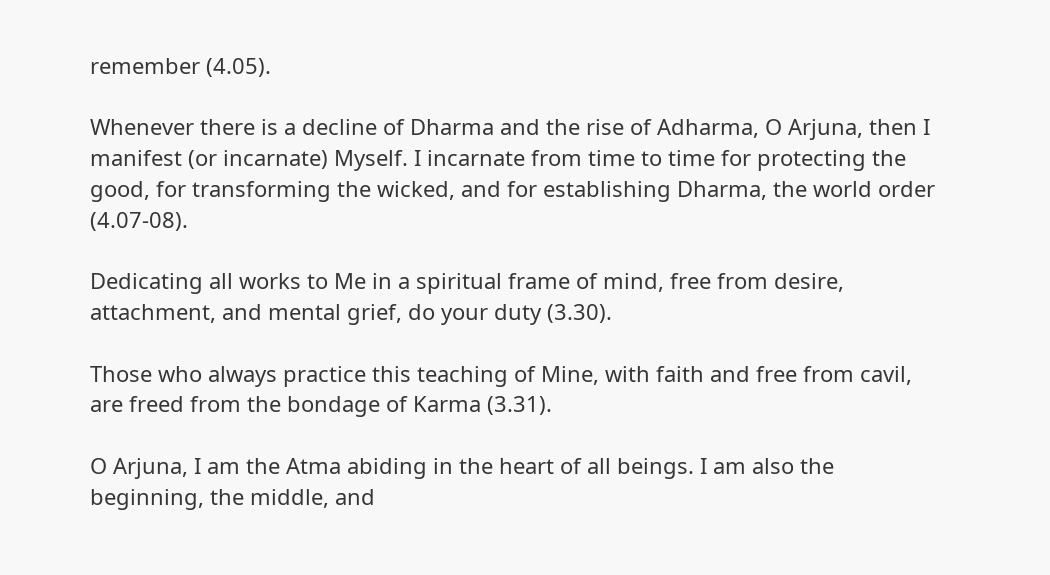remember (4.05).

Whenever there is a decline of Dharma and the rise of Adharma, O Arjuna, then I manifest (or incarnate) Myself. I incarnate from time to time for protecting the good, for transforming the wicked, and for establishing Dharma, the world order (4.07-08).

Dedicating all works to Me in a spiritual frame of mind, free from desire, attachment, and mental grief, do your duty (3.30).

Those who always practice this teaching of Mine, with faith and free from cavil, are freed from the bondage of Karma (3.31).

O Arjuna, I am the Atma abiding in the heart of all beings. I am also the beginning, the middle, and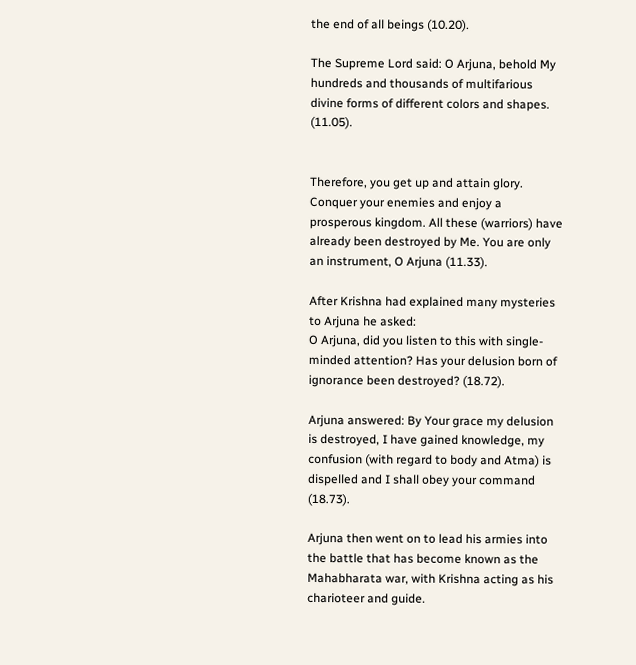the end of all beings (10.20).

The Supreme Lord said: O Arjuna, behold My hundreds and thousands of multifarious divine forms of different colors and shapes. (11.05).


Therefore, you get up and attain glory. Conquer your enemies and enjoy a prosperous kingdom. All these (warriors) have already been destroyed by Me. You are only an instrument, O Arjuna (11.33).

After Krishna had explained many mysteries to Arjuna he asked:
O Arjuna, did you listen to this with single-minded attention? Has your delusion born of ignorance been destroyed? (18.72).

Arjuna answered: By Your grace my delusion is destroyed, I have gained knowledge, my confusion (with regard to body and Atma) is dispelled and I shall obey your command (18.73).

Arjuna then went on to lead his armies into the battle that has become known as the Mahabharata war, with Krishna acting as his charioteer and guide.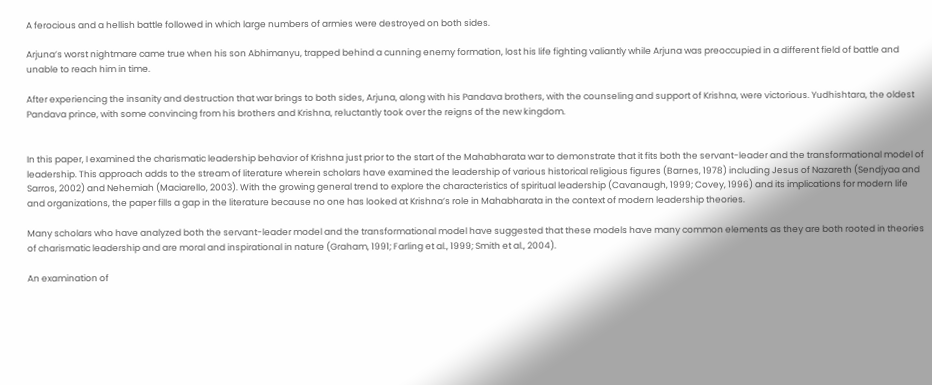A ferocious and a hellish battle followed in which large numbers of armies were destroyed on both sides.

Arjuna’s worst nightmare came true when his son Abhimanyu, trapped behind a cunning enemy formation, lost his life fighting valiantly while Arjuna was preoccupied in a different field of battle and unable to reach him in time.

After experiencing the insanity and destruction that war brings to both sides, Arjuna, along with his Pandava brothers, with the counseling and support of Krishna, were victorious. Yudhishtara, the oldest Pandava prince, with some convincing from his brothers and Krishna, reluctantly took over the reigns of the new kingdom.


In this paper, I examined the charismatic leadership behavior of Krishna just prior to the start of the Mahabharata war to demonstrate that it fits both the servant-leader and the transformational model of leadership. This approach adds to the stream of literature wherein scholars have examined the leadership of various historical religious figures (Barnes, 1978) including Jesus of Nazareth (Sendjyaa and Sarros, 2002) and Nehemiah (Maciarello, 2003). With the growing general trend to explore the characteristics of spiritual leadership (Cavanaugh, 1999; Covey, 1996) and its implications for modern life and organizations, the paper fills a gap in the literature because no one has looked at Krishna’s role in Mahabharata in the context of modern leadership theories.

Many scholars who have analyzed both the servant-leader model and the transformational model have suggested that these models have many common elements as they are both rooted in theories of charismatic leadership and are moral and inspirational in nature (Graham, 1991; Farling et al., 1999; Smith et al., 2004).

An examination of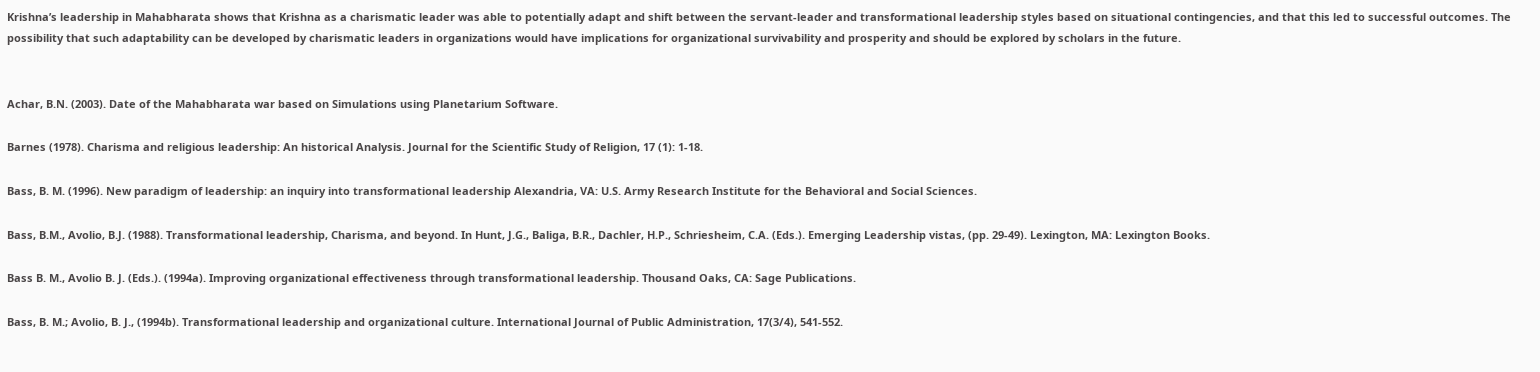Krishna’s leadership in Mahabharata shows that Krishna as a charismatic leader was able to potentially adapt and shift between the servant-leader and transformational leadership styles based on situational contingencies, and that this led to successful outcomes. The possibility that such adaptability can be developed by charismatic leaders in organizations would have implications for organizational survivability and prosperity and should be explored by scholars in the future.


Achar, B.N. (2003). Date of the Mahabharata war based on Simulations using Planetarium Software.

Barnes (1978). Charisma and religious leadership: An historical Analysis. Journal for the Scientific Study of Religion, 17 (1): 1-18.

Bass, B. M. (1996). New paradigm of leadership: an inquiry into transformational leadership Alexandria, VA: U.S. Army Research Institute for the Behavioral and Social Sciences.

Bass, B.M., Avolio, B.J. (1988). Transformational leadership, Charisma, and beyond. In Hunt, J.G., Baliga, B.R., Dachler, H.P., Schriesheim, C.A. (Eds.). Emerging Leadership vistas, (pp. 29-49). Lexington, MA: Lexington Books.

Bass B. M., Avolio B. J. (Eds.). (1994a). Improving organizational effectiveness through transformational leadership. Thousand Oaks, CA: Sage Publications.

Bass, B. M.; Avolio, B. J., (1994b). Transformational leadership and organizational culture. International Journal of Public Administration, 17(3/4), 541-552.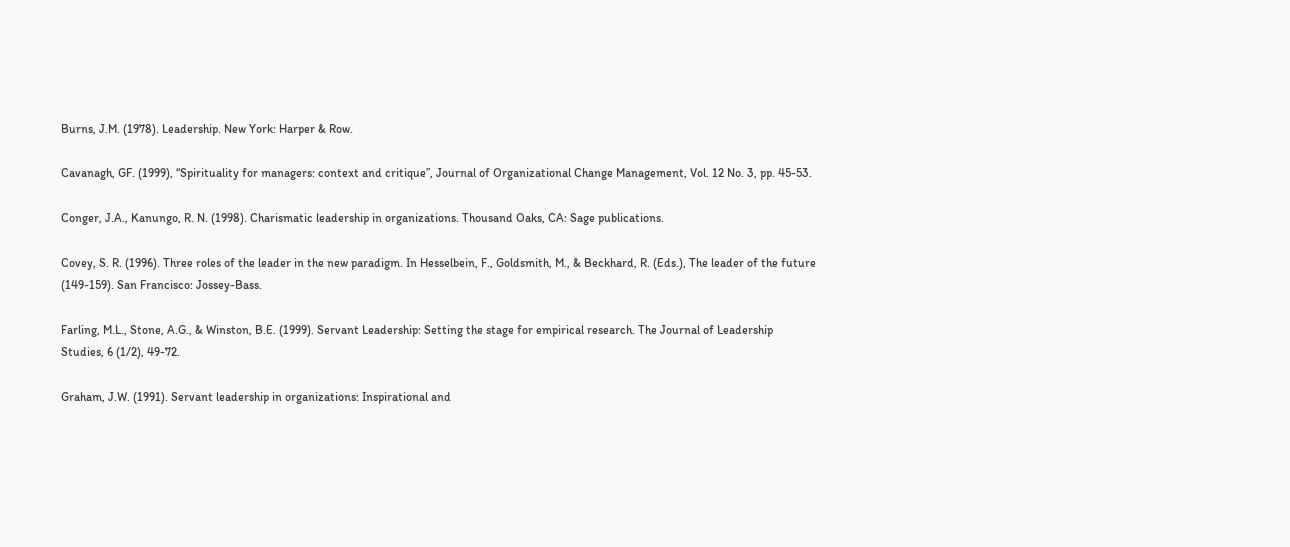Burns, J.M. (1978). Leadership. New York: Harper & Row.

Cavanagh, GF. (1999), “Spirituality for managers: context and critique”, Journal of Organizational Change Management, Vol. 12 No. 3, pp. 45-53.

Conger, J.A., Kanungo, R. N. (1998). Charismatic leadership in organizations. Thousand Oaks, CA: Sage publications.

Covey, S. R. (1996). Three roles of the leader in the new paradigm. In Hesselbein, F., Goldsmith, M., & Beckhard, R. (Eds.), The leader of the future (149-159). San Francisco: Jossey-Bass.

Farling, M.L., Stone, A.G., & Winston, B.E. (1999). Servant Leadership: Setting the stage for empirical research. The Journal of Leadership Studies, 6 (1/2), 49-72.

Graham, J.W. (1991). Servant leadership in organizations: Inspirational and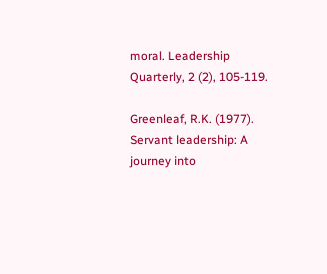moral. Leadership Quarterly, 2 (2), 105-119.

Greenleaf, R.K. (1977). Servant leadership: A journey into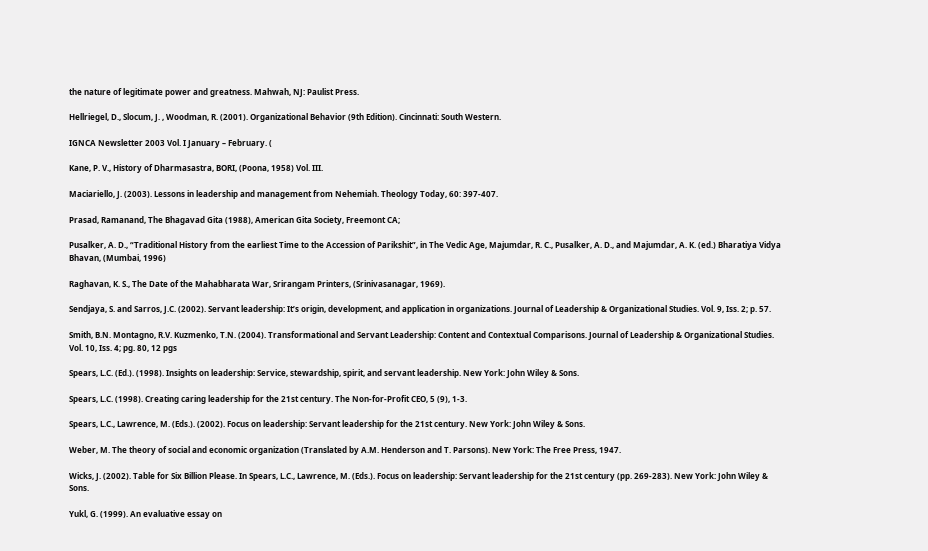the nature of legitimate power and greatness. Mahwah, NJ: Paulist Press.

Hellriegel, D., Slocum, J. , Woodman, R. (2001). Organizational Behavior (9th Edition). Cincinnati: South Western.

IGNCA Newsletter 2003 Vol. I January – February. (

Kane, P. V., History of Dharmasastra, BORI, (Poona, 1958) Vol. III.

Maciariello, J. (2003). Lessons in leadership and management from Nehemiah. Theology Today, 60: 397-407.

Prasad, Ramanand, The Bhagavad Gita (1988), American Gita Society, Freemont CA;

Pusalker, A. D., “Traditional History from the earliest Time to the Accession of Parikshit”, in The Vedic Age, Majumdar, R. C., Pusalker, A. D., and Majumdar, A. K. (ed.) Bharatiya Vidya Bhavan, (Mumbai, 1996)

Raghavan, K. S., The Date of the Mahabharata War, Srirangam Printers, (Srinivasanagar, 1969).

Sendjaya, S. and Sarros, J.C. (2002). Servant leadership: It’s origin, development, and application in organizations. Journal of Leadership & Organizational Studies. Vol. 9, Iss. 2; p. 57.

Smith, B.N. Montagno, R.V. Kuzmenko, T.N. (2004). Transformational and Servant Leadership: Content and Contextual Comparisons. Journal of Leadership & Organizational Studies. Vol. 10, Iss. 4; pg. 80, 12 pgs

Spears, L.C. (Ed.). (1998). Insights on leadership: Service, stewardship, spirit, and servant leadership. New York: John Wiley & Sons.

Spears, L.C. (1998). Creating caring leadership for the 21st century. The Non-for-Profit CEO, 5 (9), 1-3.

Spears, L.C., Lawrence, M. (Eds.). (2002). Focus on leadership: Servant leadership for the 21st century. New York: John Wiley & Sons.

Weber, M. The theory of social and economic organization (Translated by A.M. Henderson and T. Parsons). New York: The Free Press, 1947.

Wicks, J. (2002). Table for Six Billion Please. In Spears, L.C., Lawrence, M. (Eds.). Focus on leadership: Servant leadership for the 21st century (pp. 269-283). New York: John Wiley & Sons.

Yukl, G. (1999). An evaluative essay on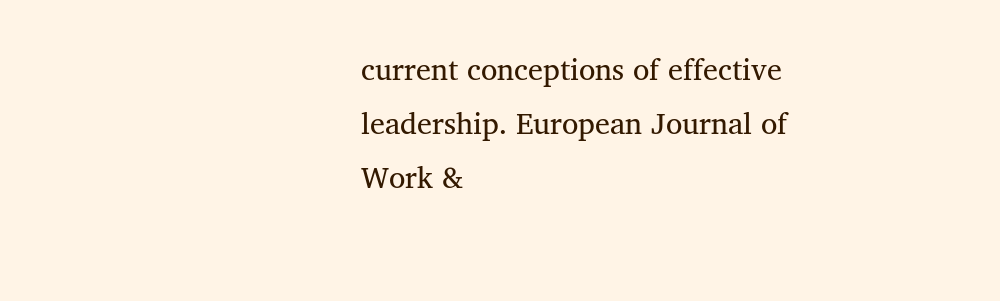current conceptions of effective leadership. European Journal of Work &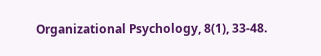Organizational Psychology, 8(1), 33-48.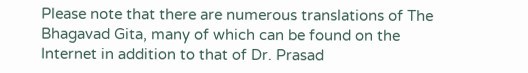Please note that there are numerous translations of The Bhagavad Gita, many of which can be found on the Internet in addition to that of Dr. Prasad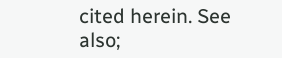cited herein. See also;